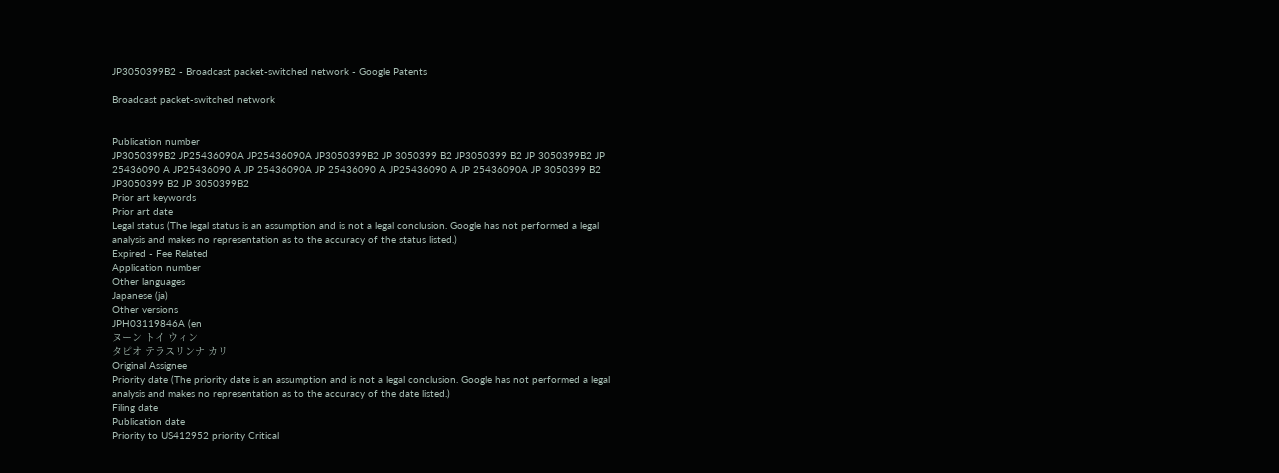JP3050399B2 - Broadcast packet-switched network - Google Patents

Broadcast packet-switched network


Publication number
JP3050399B2 JP25436090A JP25436090A JP3050399B2 JP 3050399 B2 JP3050399 B2 JP 3050399B2 JP 25436090 A JP25436090 A JP 25436090A JP 25436090 A JP25436090 A JP 25436090A JP 3050399 B2 JP3050399 B2 JP 3050399B2
Prior art keywords
Prior art date
Legal status (The legal status is an assumption and is not a legal conclusion. Google has not performed a legal analysis and makes no representation as to the accuracy of the status listed.)
Expired - Fee Related
Application number
Other languages
Japanese (ja)
Other versions
JPH03119846A (en
ヌーン トイ ウィン
タピオ テラスリンナ カリ
Original Assignee
Priority date (The priority date is an assumption and is not a legal conclusion. Google has not performed a legal analysis and makes no representation as to the accuracy of the date listed.)
Filing date
Publication date
Priority to US412952 priority Critical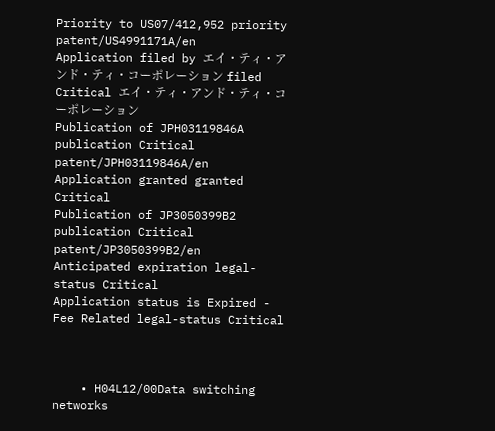Priority to US07/412,952 priority patent/US4991171A/en
Application filed by エイ・ティ・アンド・ティ・コーポレーション filed Critical エイ・ティ・アンド・ティ・コーポレーション
Publication of JPH03119846A publication Critical patent/JPH03119846A/en
Application granted granted Critical
Publication of JP3050399B2 publication Critical patent/JP3050399B2/en
Anticipated expiration legal-status Critical
Application status is Expired - Fee Related legal-status Critical



    • H04L12/00Data switching networks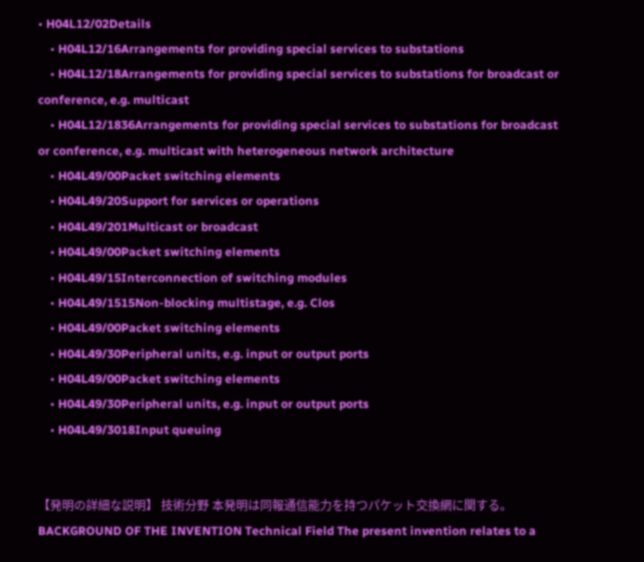• H04L12/02Details
    • H04L12/16Arrangements for providing special services to substations
    • H04L12/18Arrangements for providing special services to substations for broadcast or conference, e.g. multicast
    • H04L12/1836Arrangements for providing special services to substations for broadcast or conference, e.g. multicast with heterogeneous network architecture
    • H04L49/00Packet switching elements
    • H04L49/20Support for services or operations
    • H04L49/201Multicast or broadcast
    • H04L49/00Packet switching elements
    • H04L49/15Interconnection of switching modules
    • H04L49/1515Non-blocking multistage, e.g. Clos
    • H04L49/00Packet switching elements
    • H04L49/30Peripheral units, e.g. input or output ports
    • H04L49/00Packet switching elements
    • H04L49/30Peripheral units, e.g. input or output ports
    • H04L49/3018Input queuing


【発明の詳細な説明】 技術分野 本発明は同報通信能力を持つパケット交換網に関する。 BACKGROUND OF THE INVENTION Technical Field The present invention relates to a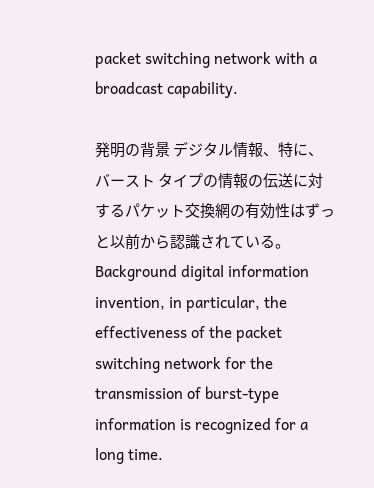packet switching network with a broadcast capability.

発明の背景 デジタル情報、特に、バースト タイプの情報の伝送に対するパケット交換網の有効性はずっと以前から認識されている。 Background digital information invention, in particular, the effectiveness of the packet switching network for the transmission of burst-type information is recognized for a long time.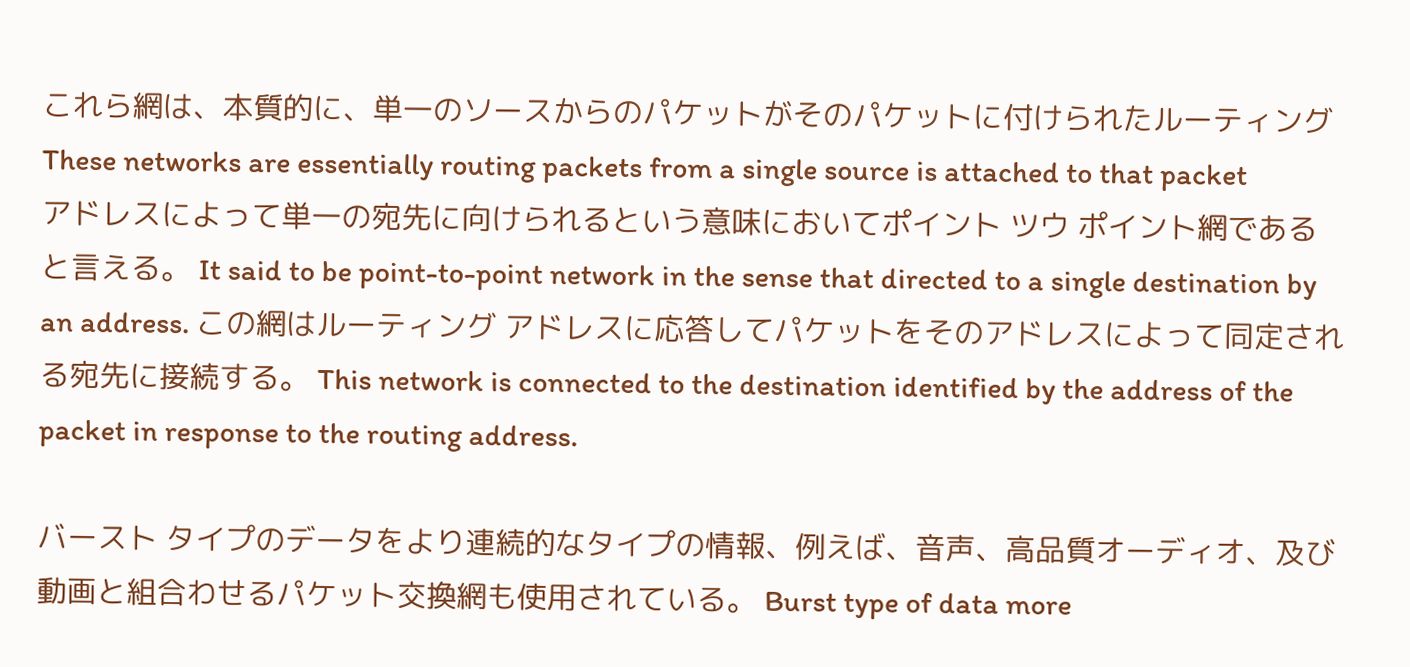これら網は、本質的に、単一のソースからのパケットがそのパケットに付けられたルーティング These networks are essentially routing packets from a single source is attached to that packet
アドレスによって単一の宛先に向けられるという意味においてポイント ツウ ポイント網であると言える。 It said to be point-to-point network in the sense that directed to a single destination by an address. この網はルーティング アドレスに応答してパケットをそのアドレスによって同定される宛先に接続する。 This network is connected to the destination identified by the address of the packet in response to the routing address.

バースト タイプのデータをより連続的なタイプの情報、例えば、音声、高品質オーディオ、及び動画と組合わせるパケット交換網も使用されている。 Burst type of data more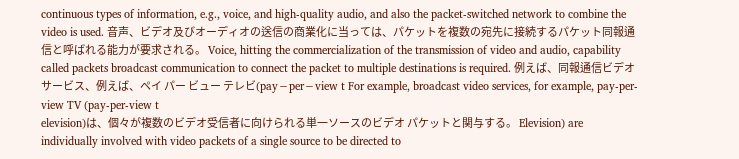continuous types of information, e.g., voice, and high-quality audio, and also the packet-switched network to combine the video is used. 音声、ビデオ及びオーディオの送信の商業化に当っては、パケットを複数の宛先に接続するパケット同報通信と呼ばれる能力が要求される。 Voice, hitting the commercialization of the transmission of video and audio, capability called packets broadcast communication to connect the packet to multiple destinations is required. 例えば、同報通信ビデオ サービス、例えば、ペイ パー ビュー テレビ(pay−per−view t For example, broadcast video services, for example, pay-per-view TV (pay-per-view t
elevision)は、個々が複数のビデオ受信者に向けられる単一ソースのビデオ パケットと関与する。 Elevision) are individually involved with video packets of a single source to be directed to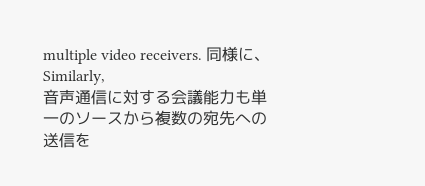multiple video receivers. 同様に、 Similarly,
音声通信に対する会議能力も単一のソースから複数の宛先への送信を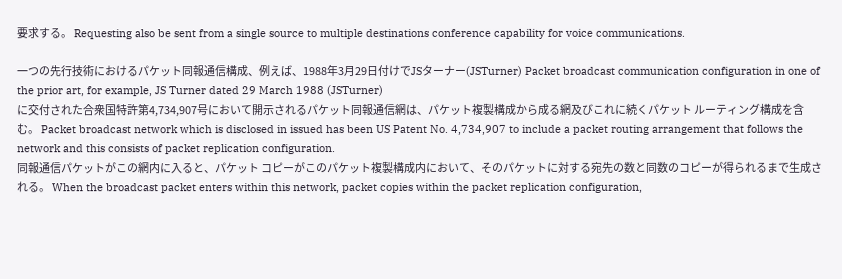要求する。 Requesting also be sent from a single source to multiple destinations conference capability for voice communications.

一つの先行技術におけるパケット同報通信構成、例えば、1988年3月29日付けでJSターナー(JSTurner) Packet broadcast communication configuration in one of the prior art, for example, JS Turner dated 29 March 1988 (JSTurner)
に交付された合衆国特許第4,734,907号において開示されるパケット同報通信網は、パケット複製構成から成る網及びこれに続くパケット ルーティング構成を含む。 Packet broadcast network which is disclosed in issued has been US Patent No. 4,734,907 to include a packet routing arrangement that follows the network and this consists of packet replication configuration.
同報通信パケットがこの網内に入ると、パケット コピーがこのパケット複製構成内において、そのパケットに対する宛先の数と同数のコピーが得られるまで生成される。 When the broadcast packet enters within this network, packet copies within the packet replication configuration,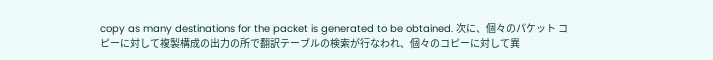copy as many destinations for the packet is generated to be obtained. 次に、個々のパケット コピーに対して複製構成の出力の所で翻訳テーブルの検索が行なわれ、個々のコピーに対して異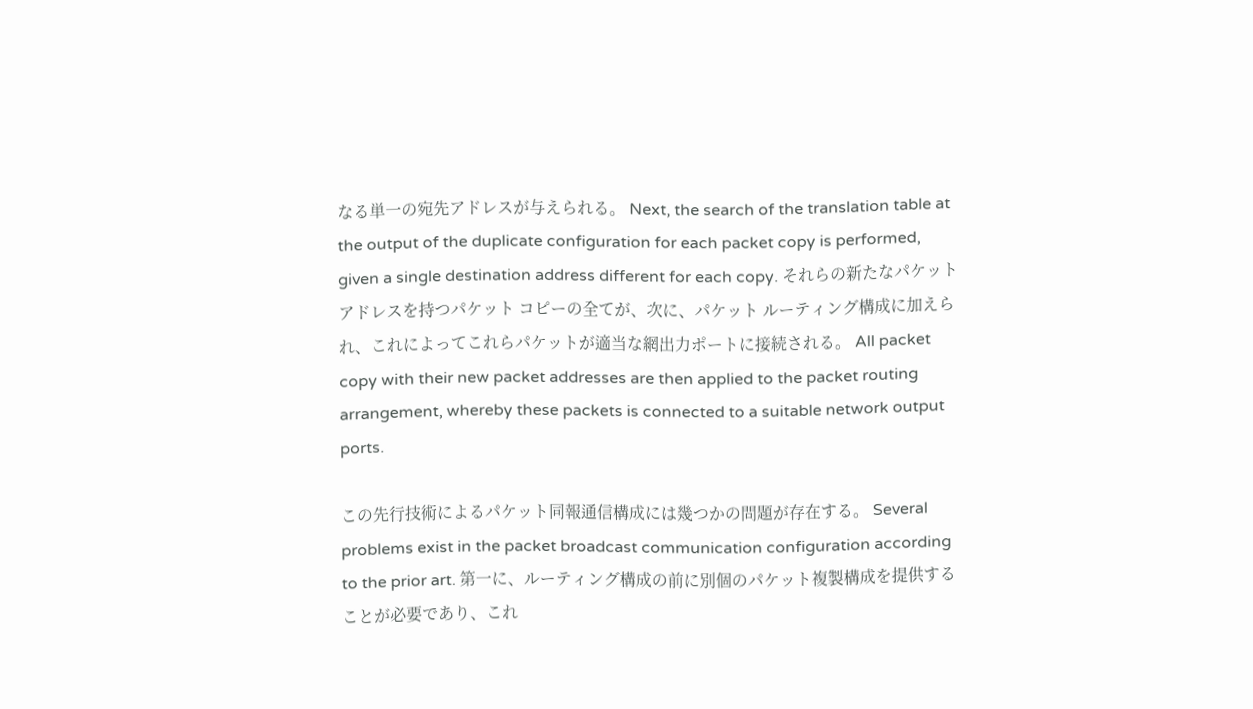なる単一の宛先アドレスが与えられる。 Next, the search of the translation table at the output of the duplicate configuration for each packet copy is performed, given a single destination address different for each copy. それらの新たなパケット アドレスを持つパケット コピーの全てが、次に、パケット ルーティング構成に加えられ、これによってこれらパケットが適当な網出力ポートに接続される。 All packet copy with their new packet addresses are then applied to the packet routing arrangement, whereby these packets is connected to a suitable network output ports.

この先行技術によるパケット同報通信構成には幾つかの問題が存在する。 Several problems exist in the packet broadcast communication configuration according to the prior art. 第一に、ルーティング構成の前に別個のパケット複製構成を提供することが必要であり、これ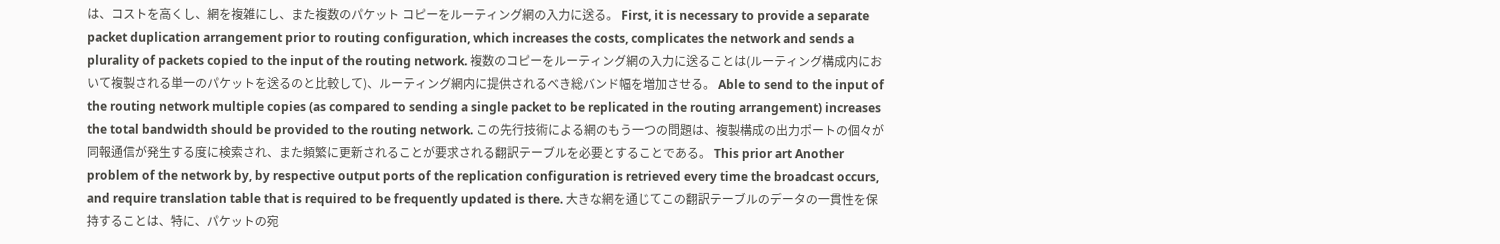は、コストを高くし、網を複雑にし、また複数のパケット コピーをルーティング網の入力に送る。 First, it is necessary to provide a separate packet duplication arrangement prior to routing configuration, which increases the costs, complicates the network and sends a plurality of packets copied to the input of the routing network. 複数のコピーをルーティング網の入力に送ることは(ルーティング構成内において複製される単一のパケットを送るのと比較して)、ルーティング網内に提供されるべき総バンド幅を増加させる。 Able to send to the input of the routing network multiple copies (as compared to sending a single packet to be replicated in the routing arrangement) increases the total bandwidth should be provided to the routing network. この先行技術による網のもう一つの問題は、複製構成の出力ポートの個々が同報通信が発生する度に検索され、また頻繁に更新されることが要求される翻訳テーブルを必要とすることである。 This prior art Another problem of the network by, by respective output ports of the replication configuration is retrieved every time the broadcast occurs, and require translation table that is required to be frequently updated is there. 大きな網を通じてこの翻訳テーブルのデータの一貫性を保持することは、特に、パケットの宛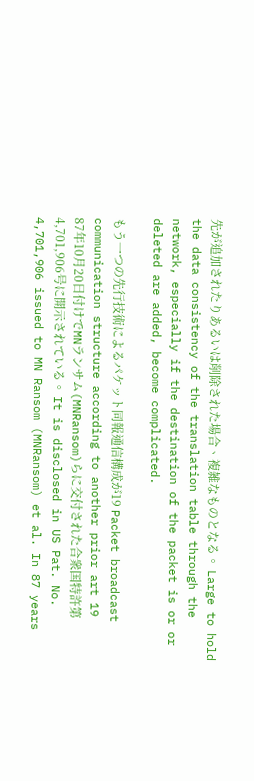先が追加されたりあるいは削除された場合、複雑なものとなる。 Large to hold the data consistency of the translation table through the network, especially if the destination of the packet is or or deleted are added, become complicated.

もう一つの先行技術によるパケット同報通信構成が19 Packet broadcast communication structure according to another prior art 19
87年10月20日付けでMNランサム(MNRansom)らに交付された合衆国特許第4,701,906号に開示されている。 It is disclosed in US Pat. No. 4,701,906 issued to MN Ransom (MNRansom) et al. In 87 years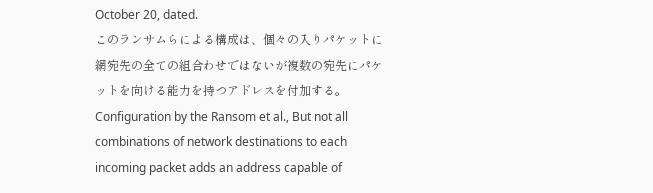October 20, dated.
このランサムらによる構成は、個々の入りパケットに網宛先の全ての組合わせではないが複数の宛先にパケットを向ける能力を持つアドレスを付加する。 Configuration by the Ransom et al., But not all combinations of network destinations to each incoming packet adds an address capable of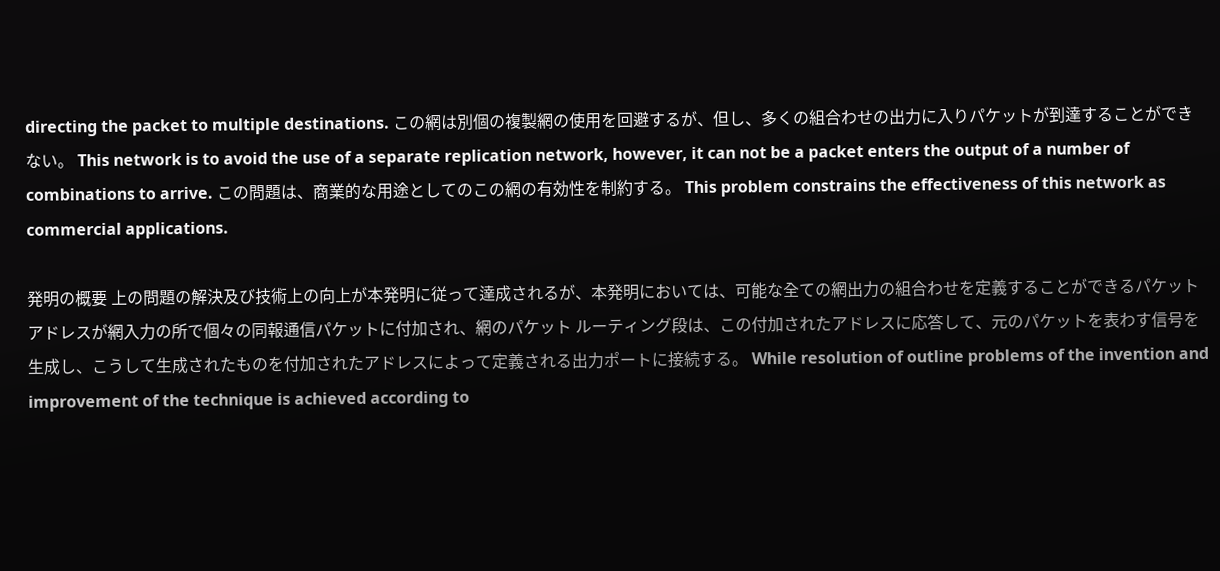directing the packet to multiple destinations. この網は別個の複製網の使用を回避するが、但し、多くの組合わせの出力に入りパケットが到達することができない。 This network is to avoid the use of a separate replication network, however, it can not be a packet enters the output of a number of combinations to arrive. この問題は、商業的な用途としてのこの網の有効性を制約する。 This problem constrains the effectiveness of this network as commercial applications.

発明の概要 上の問題の解決及び技術上の向上が本発明に従って達成されるが、本発明においては、可能な全ての網出力の組合わせを定義することができるパケット アドレスが網入力の所で個々の同報通信パケットに付加され、網のパケット ルーティング段は、この付加されたアドレスに応答して、元のパケットを表わす信号を生成し、こうして生成されたものを付加されたアドレスによって定義される出力ポートに接続する。 While resolution of outline problems of the invention and improvement of the technique is achieved according to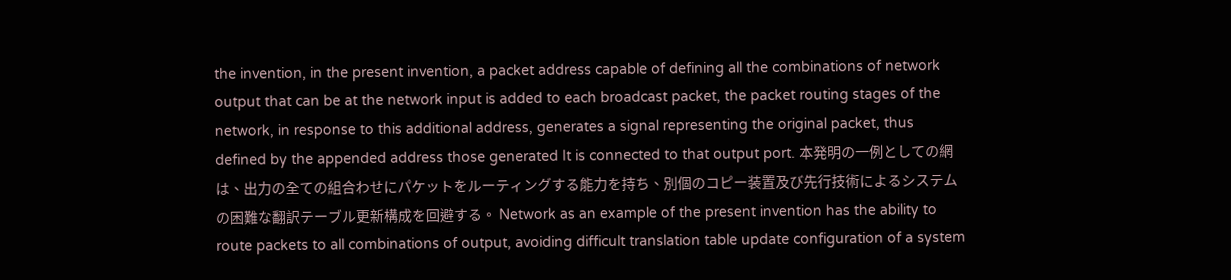the invention, in the present invention, a packet address capable of defining all the combinations of network output that can be at the network input is added to each broadcast packet, the packet routing stages of the network, in response to this additional address, generates a signal representing the original packet, thus defined by the appended address those generated It is connected to that output port. 本発明の一例としての網は、出力の全ての組合わせにパケットをルーティングする能力を持ち、別個のコピー装置及び先行技術によるシステムの困難な翻訳テーブル更新構成を回避する。 Network as an example of the present invention has the ability to route packets to all combinations of output, avoiding difficult translation table update configuration of a system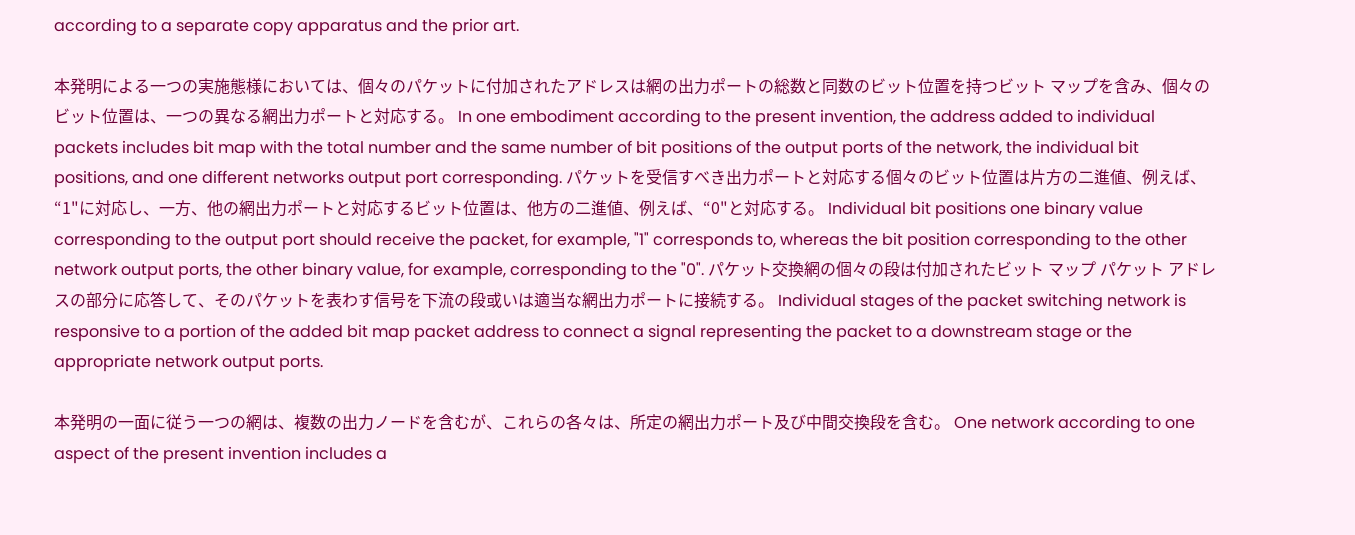according to a separate copy apparatus and the prior art.

本発明による一つの実施態様においては、個々のパケットに付加されたアドレスは網の出力ポートの総数と同数のビット位置を持つビット マップを含み、個々のビット位置は、一つの異なる網出力ポートと対応する。 In one embodiment according to the present invention, the address added to individual packets includes bit map with the total number and the same number of bit positions of the output ports of the network, the individual bit positions, and one different networks output port corresponding. パケットを受信すべき出力ポートと対応する個々のビット位置は片方の二進値、例えば、“1"に対応し、一方、他の網出力ポートと対応するビット位置は、他方の二進値、例えば、“0"と対応する。 Individual bit positions one binary value corresponding to the output port should receive the packet, for example, "1" corresponds to, whereas the bit position corresponding to the other network output ports, the other binary value, for example, corresponding to the "0". パケット交換網の個々の段は付加されたビット マップ パケット アドレスの部分に応答して、そのパケットを表わす信号を下流の段或いは適当な網出力ポートに接続する。 Individual stages of the packet switching network is responsive to a portion of the added bit map packet address to connect a signal representing the packet to a downstream stage or the appropriate network output ports.

本発明の一面に従う一つの網は、複数の出力ノードを含むが、これらの各々は、所定の網出力ポート及び中間交換段を含む。 One network according to one aspect of the present invention includes a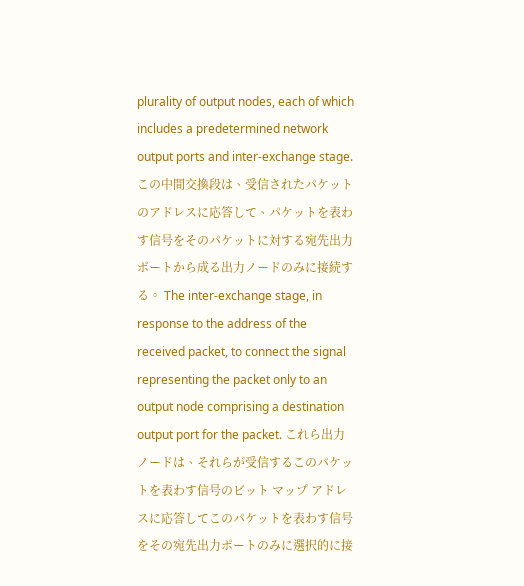plurality of output nodes, each of which includes a predetermined network output ports and inter-exchange stage. この中間交換段は、受信されたパケットのアドレスに応答して、パケットを表わす信号をそのパケットに対する宛先出力ポートから成る出力ノードのみに接続する。 The inter-exchange stage, in response to the address of the received packet, to connect the signal representing the packet only to an output node comprising a destination output port for the packet. これら出力ノードは、それらが受信するこのパケットを表わす信号のビット マップ アドレスに応答してこのパケットを表わす信号をその宛先出力ポートのみに選択的に接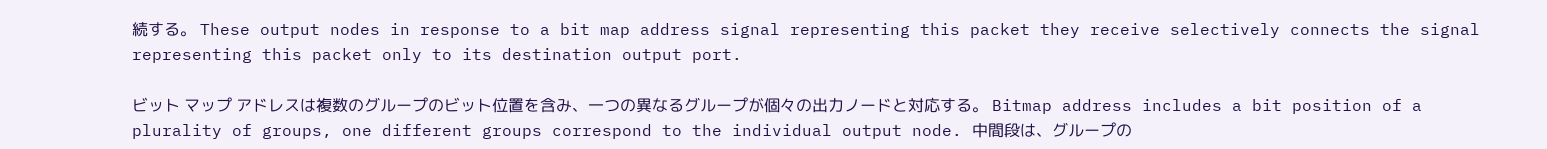続する。 These output nodes in response to a bit map address signal representing this packet they receive selectively connects the signal representing this packet only to its destination output port.

ビット マップ アドレスは複数のグループのビット位置を含み、一つの異なるグループが個々の出力ノードと対応する。 Bitmap address includes a bit position of a plurality of groups, one different groups correspond to the individual output node. 中間段は、グループの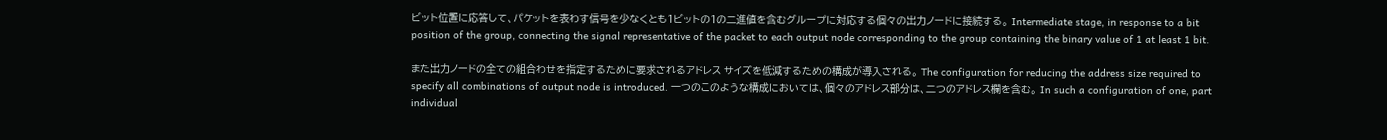ビット位置に応答して、パケットを表わす信号を少なくとも1ビットの1の二進値を含むグループに対応する個々の出力ノードに接続する。 Intermediate stage, in response to a bit position of the group, connecting the signal representative of the packet to each output node corresponding to the group containing the binary value of 1 at least 1 bit.

また出力ノードの全ての組合わせを指定するために要求されるアドレス サイズを低減するための構成が導入される。 The configuration for reducing the address size required to specify all combinations of output node is introduced. 一つのこのような構成においては、個々のアドレス部分は、二つのアドレス欄を含む。 In such a configuration of one, part individual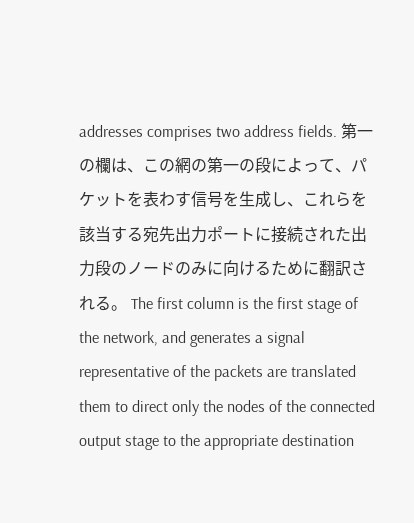addresses comprises two address fields. 第一の欄は、この網の第一の段によって、パケットを表わす信号を生成し、これらを該当する宛先出力ポートに接続された出力段のノードのみに向けるために翻訳される。 The first column is the first stage of the network, and generates a signal representative of the packets are translated them to direct only the nodes of the connected output stage to the appropriate destination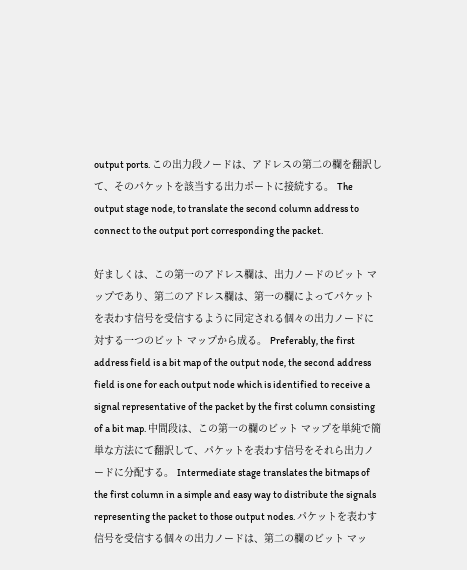output ports. この出力段ノードは、アドレスの第二の欄を翻訳して、そのパケットを該当する出力ポートに接続する。 The output stage node, to translate the second column address to connect to the output port corresponding the packet.

好ましくは、この第一のアドレス欄は、出力ノードのビット マップであり、第二のアドレス欄は、第一の欄によってパケットを表わす信号を受信するように同定される個々の出力ノードに対する一つのビット マップから成る。 Preferably, the first address field is a bit map of the output node, the second address field is one for each output node which is identified to receive a signal representative of the packet by the first column consisting of a bit map. 中間段は、この第一の欄のビット マップを単純で簡単な方法にて翻訳して、パケットを表わす信号をそれら出力ノードに分配する。 Intermediate stage translates the bitmaps of the first column in a simple and easy way to distribute the signals representing the packet to those output nodes. パケットを表わす信号を受信する個々の出力ノードは、第二の欄のビット マッ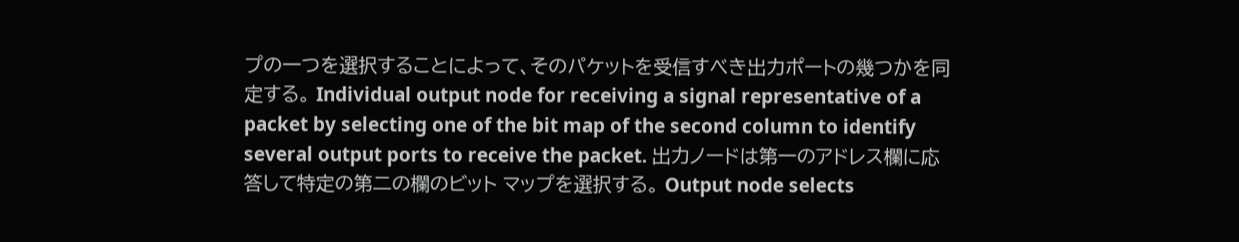プの一つを選択することによって、そのパケットを受信すべき出力ポートの幾つかを同定する。 Individual output node for receiving a signal representative of a packet by selecting one of the bit map of the second column to identify several output ports to receive the packet. 出力ノードは第一のアドレス欄に応答して特定の第二の欄のビット マップを選択する。 Output node selects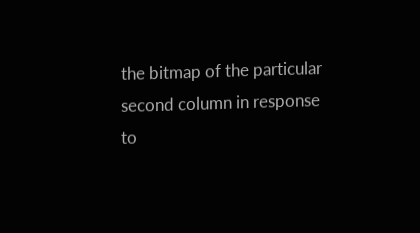the bitmap of the particular second column in response to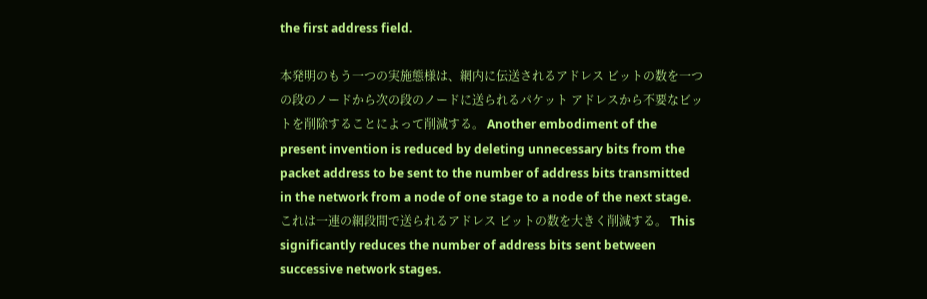the first address field.

本発明のもう一つの実施態様は、網内に伝送されるアドレス ビットの数を一つの段のノードから次の段のノードに送られるパケット アドレスから不要なビットを削除することによって削減する。 Another embodiment of the present invention is reduced by deleting unnecessary bits from the packet address to be sent to the number of address bits transmitted in the network from a node of one stage to a node of the next stage. これは一連の網段間で送られるアドレス ビットの数を大きく削減する。 This significantly reduces the number of address bits sent between successive network stages.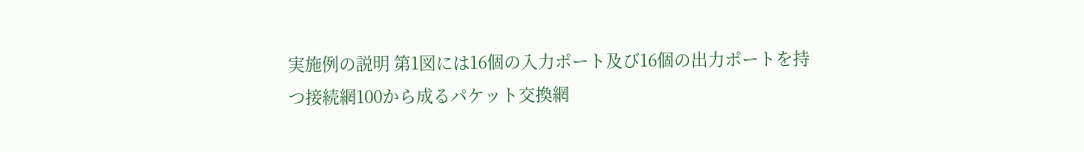実施例の説明 第1図には16個の入力ポート及び16個の出力ポートを持つ接続網100から成るパケット交換網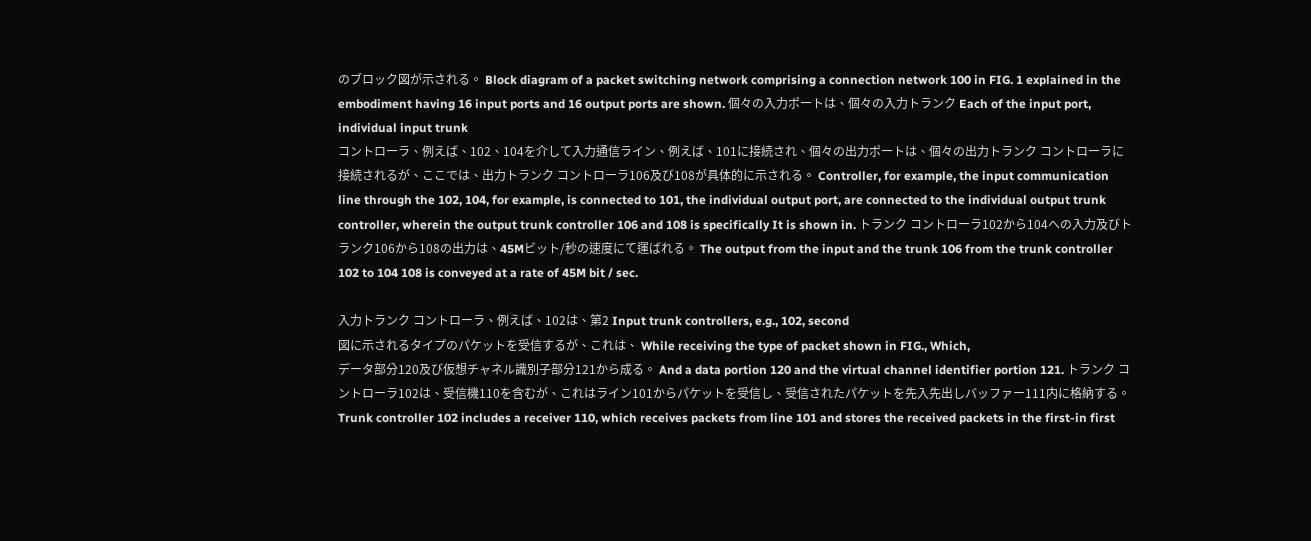のブロック図が示される。 Block diagram of a packet switching network comprising a connection network 100 in FIG. 1 explained in the embodiment having 16 input ports and 16 output ports are shown. 個々の入力ポートは、個々の入力トランク Each of the input port, individual input trunk
コントローラ、例えば、102、104を介して入力通信ライン、例えば、101に接続され、個々の出力ポートは、個々の出力トランク コントローラに接続されるが、ここでは、出力トランク コントローラ106及び108が具体的に示される。 Controller, for example, the input communication line through the 102, 104, for example, is connected to 101, the individual output port, are connected to the individual output trunk controller, wherein the output trunk controller 106 and 108 is specifically It is shown in. トランク コントローラ102から104への入力及びトランク106から108の出力は、45Mビット/秒の速度にて運ばれる。 The output from the input and the trunk 106 from the trunk controller 102 to 104 108 is conveyed at a rate of 45M bit / sec.

入力トランク コントローラ、例えば、102は、第2 Input trunk controllers, e.g., 102, second
図に示されるタイプのパケットを受信するが、これは、 While receiving the type of packet shown in FIG., Which,
データ部分120及び仮想チャネル識別子部分121から成る。 And a data portion 120 and the virtual channel identifier portion 121. トランク コントローラ102は、受信機110を含むが、これはライン101からパケットを受信し、受信されたパケットを先入先出しバッファー111内に格納する。 Trunk controller 102 includes a receiver 110, which receives packets from line 101 and stores the received packets in the first-in first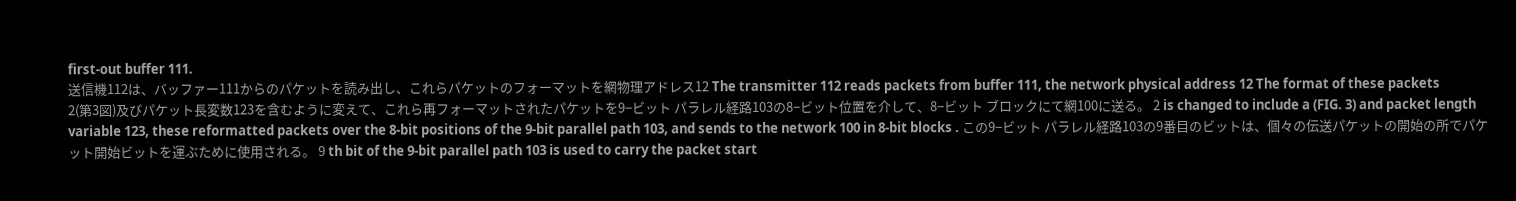first-out buffer 111.
送信機112は、バッファー111からのパケットを読み出し、これらパケットのフォーマットを網物理アドレス12 The transmitter 112 reads packets from buffer 111, the network physical address 12 The format of these packets
2(第3図)及びパケット長変数123を含むように変えて、これら再フォーマットされたパケットを9−ビット パラレル経路103の8−ビット位置を介して、8−ビット ブロックにて網100に送る。 2 is changed to include a (FIG. 3) and packet length variable 123, these reformatted packets over the 8-bit positions of the 9-bit parallel path 103, and sends to the network 100 in 8-bit blocks . この9−ビット パラレル経路103の9番目のビットは、個々の伝送パケットの開始の所でパケット開始ビットを運ぶために使用される。 9 th bit of the 9-bit parallel path 103 is used to carry the packet start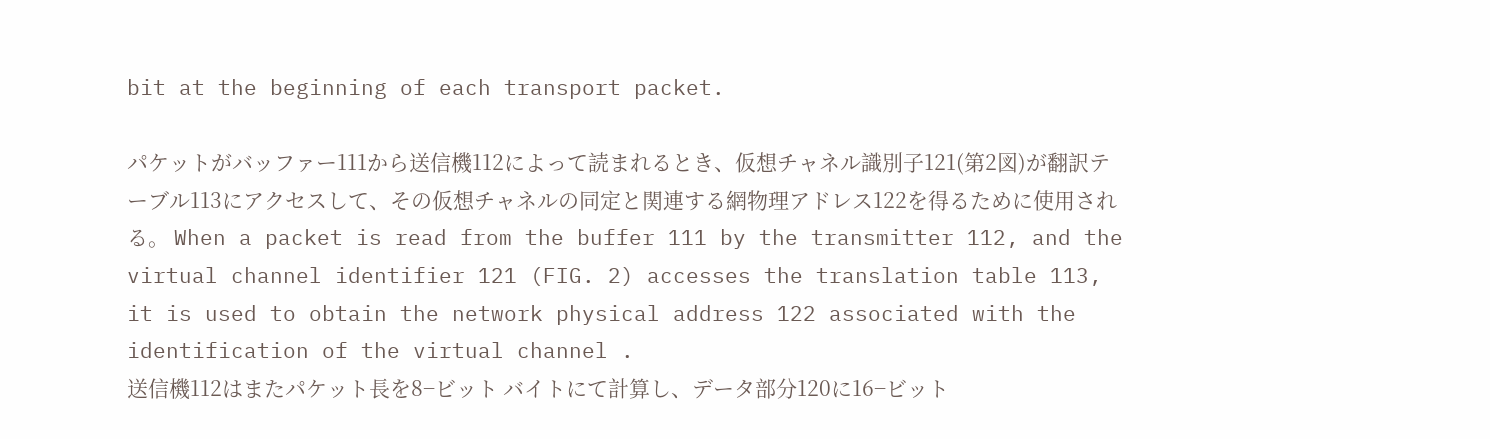bit at the beginning of each transport packet.

パケットがバッファー111から送信機112によって読まれるとき、仮想チャネル識別子121(第2図)が翻訳テーブル113にアクセスして、その仮想チャネルの同定と関連する網物理アドレス122を得るために使用される。 When a packet is read from the buffer 111 by the transmitter 112, and the virtual channel identifier 121 (FIG. 2) accesses the translation table 113, it is used to obtain the network physical address 122 associated with the identification of the virtual channel .
送信機112はまたパケット長を8−ビット バイトにて計算し、データ部分120に16−ビット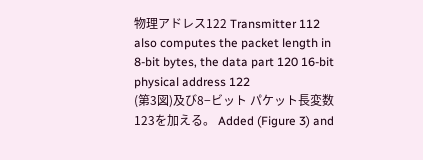物理アドレス122 Transmitter 112 also computes the packet length in 8-bit bytes, the data part 120 16-bit physical address 122
(第3図)及び8−ビット パケット長変数123を加える。 Added (Figure 3) and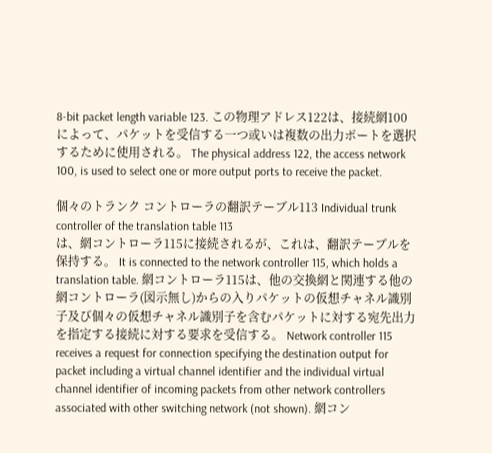8-bit packet length variable 123. この物理アドレス122は、接続網100によって、パケットを受信する一つ或いは複数の出力ポートを選択するために使用される。 The physical address 122, the access network 100, is used to select one or more output ports to receive the packet.

個々のトランク コントローラの翻訳テーブル113 Individual trunk controller of the translation table 113
は、網コントローラ115に接続されるが、これは、翻訳テーブルを保持する。 It is connected to the network controller 115, which holds a translation table. 網コントローラ115は、他の交換網と関連する他の網コントローラ(図示無し)からの入りパケットの仮想チャネル識別子及び個々の仮想チャネル識別子を含むパケットに対する宛先出力を指定する接続に対する要求を受信する。 Network controller 115 receives a request for connection specifying the destination output for packet including a virtual channel identifier and the individual virtual channel identifier of incoming packets from other network controllers associated with other switching network (not shown). 網コン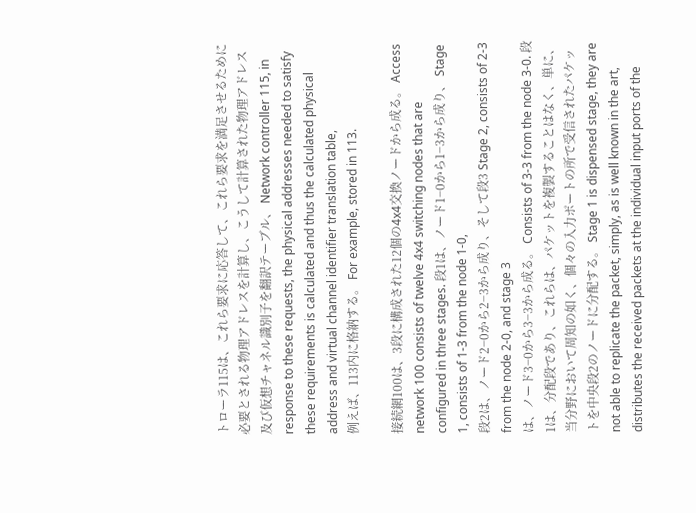トローラ115は、これら要求に応答して、これら要求を満足させるために必要とされる物理アドレスを計算し、こうして計算された物理アドレス及び仮想チャネル識別子を翻訳テーブル、 Network controller 115, in response to these requests, the physical addresses needed to satisfy these requirements is calculated and thus the calculated physical address and virtual channel identifier translation table,
例えば、113内に格納する。 For example, stored in 113.

接続網100は、3段に構成された12個の4x4交換ノードから成る。 Access network 100 consists of twelve 4x4 switching nodes that are configured in three stages. 段1は、ノード1−0から1−3から成り、 Stage 1, consists of 1-3 from the node 1-0,
段2は、ノード2−0から2−3から成り、そして段3 Stage 2, consists of 2-3 from the node 2-0, and stage 3
は、ノード3−0から3−3から成る。 Consists of 3-3 from the node 3-0. 段1は、分配段であり、これらは、パケットを複製することはなく、単に、当分野において周知の如く、個々の入力ポートの所で受信されたパケットを中央段2のノードに分配する。 Stage 1 is dispensed stage, they are not able to replicate the packet, simply, as is well known in the art, distributes the received packets at the individual input ports of the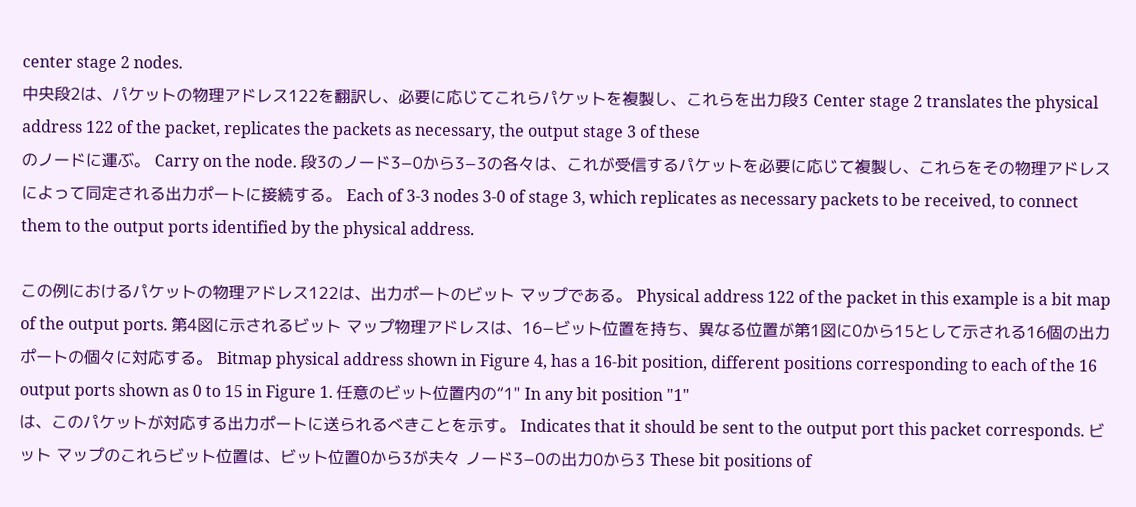center stage 2 nodes.
中央段2は、パケットの物理アドレス122を翻訳し、必要に応じてこれらパケットを複製し、これらを出力段3 Center stage 2 translates the physical address 122 of the packet, replicates the packets as necessary, the output stage 3 of these
のノードに運ぶ。 Carry on the node. 段3のノード3−0から3−3の各々は、これが受信するパケットを必要に応じて複製し、これらをその物理アドレスによって同定される出力ポートに接続する。 Each of 3-3 nodes 3-0 of stage 3, which replicates as necessary packets to be received, to connect them to the output ports identified by the physical address.

この例におけるパケットの物理アドレス122は、出力ポートのビット マップである。 Physical address 122 of the packet in this example is a bit map of the output ports. 第4図に示されるビット マップ物理アドレスは、16−ビット位置を持ち、異なる位置が第1図に0から15として示される16個の出力ポートの個々に対応する。 Bitmap physical address shown in Figure 4, has a 16-bit position, different positions corresponding to each of the 16 output ports shown as 0 to 15 in Figure 1. 任意のビット位置内の“1" In any bit position "1"
は、このパケットが対応する出力ポートに送られるべきことを示す。 Indicates that it should be sent to the output port this packet corresponds. ビット マップのこれらビット位置は、ビット位置0から3が夫々 ノード3−0の出力0から3 These bit positions of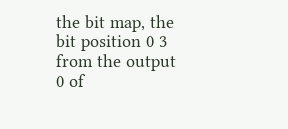the bit map, the bit position 0 3 from the output 0 of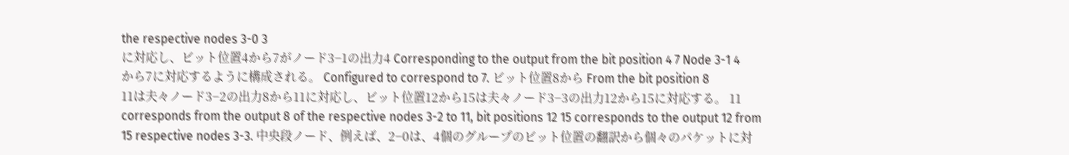the respective nodes 3-0 3
に対応し、ビット位置4から7がノード3−1の出力4 Corresponding to the output from the bit position 4 7 Node 3-1 4
から7に対応するように構成される。 Configured to correspond to 7. ビット位置8から From the bit position 8
11は夫々ノード3−2の出力8から11に対応し、ビット位置12から15は夫々ノード3−3の出力12から15に対応する。 11 corresponds from the output 8 of the respective nodes 3-2 to 11, bit positions 12 15 corresponds to the output 12 from 15 respective nodes 3-3. 中央段ノード、例えば、2−0は、4個のグループのビット位置の翻訳から個々のパケットに対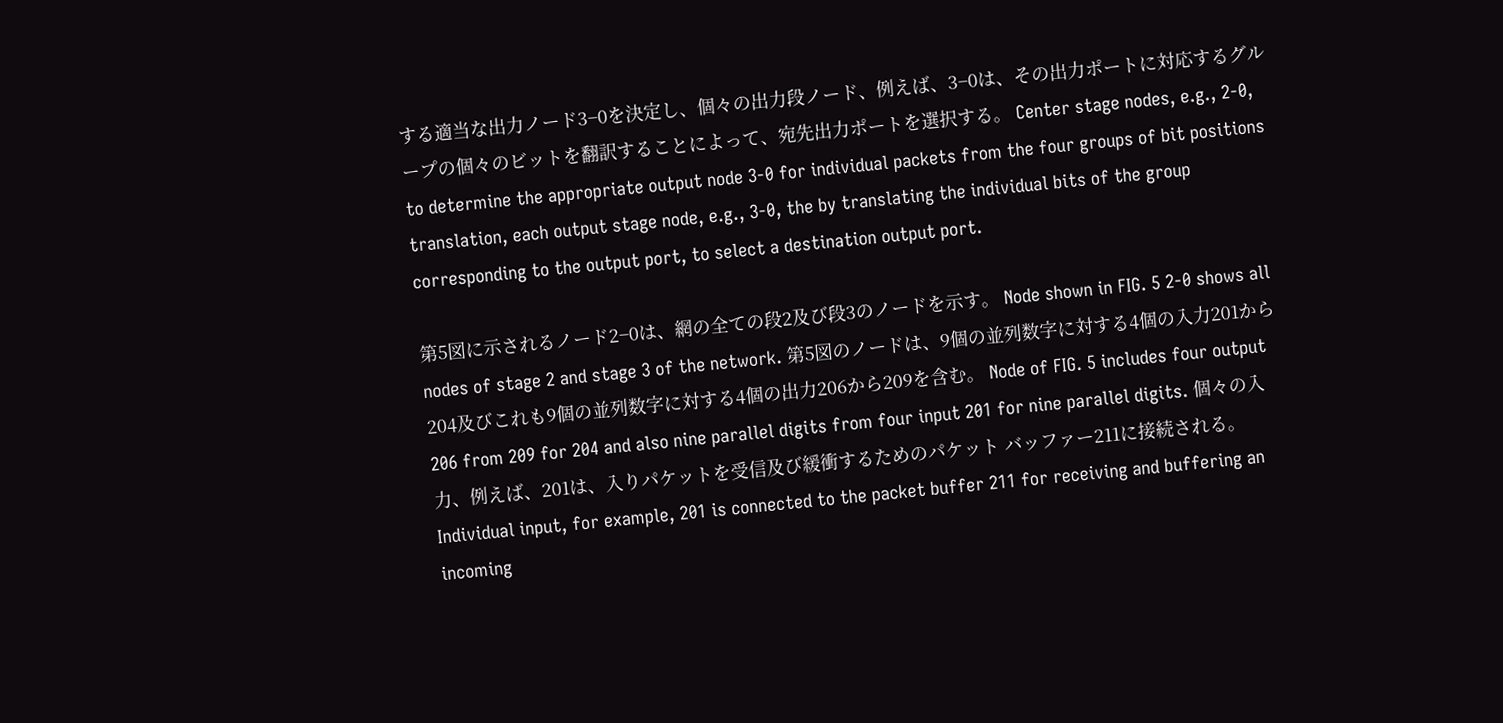する適当な出力ノード3−0を決定し、個々の出力段ノード、例えば、3−0は、その出力ポートに対応するグループの個々のビットを翻訳することによって、宛先出力ポートを選択する。 Center stage nodes, e.g., 2-0, to determine the appropriate output node 3-0 for individual packets from the four groups of bit positions translation, each output stage node, e.g., 3-0, the by translating the individual bits of the group corresponding to the output port, to select a destination output port.

第5図に示されるノード2−0は、網の全ての段2及び段3のノードを示す。 Node shown in FIG. 5 2-0 shows all nodes of stage 2 and stage 3 of the network. 第5図のノードは、9個の並列数字に対する4個の入力201から204及びこれも9個の並列数字に対する4個の出力206から209を含む。 Node of FIG. 5 includes four output 206 from 209 for 204 and also nine parallel digits from four input 201 for nine parallel digits. 個々の入力、例えば、201は、入りパケットを受信及び緩衝するためのパケット バッファー211に接続される。 Individual input, for example, 201 is connected to the packet buffer 211 for receiving and buffering an incoming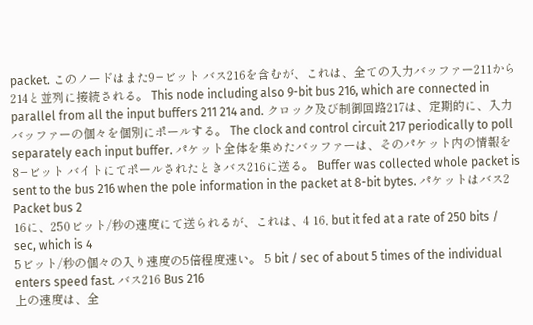packet. このノードはまた9−ビット バス216を含むが、これは、全ての入力バッファー211から214と並列に接続される。 This node including also 9-bit bus 216, which are connected in parallel from all the input buffers 211 214 and. クロック及び制御回路217は、定期的に、入力バッファーの個々を個別にポールする。 The clock and control circuit 217 periodically to poll separately each input buffer. パケット全体を集めたバッファーは、そのパケット内の情報を8−ビット バイトにてポールされたときバス216に送る。 Buffer was collected whole packet is sent to the bus 216 when the pole information in the packet at 8-bit bytes. パケットはバス2 Packet bus 2
16に、250ビット/秒の速度にて送られるが、これは、4 16, but it fed at a rate of 250 bits / sec, which is 4
5ビット/秒の個々の入り速度の5倍程度速い。 5 bit / sec of about 5 times of the individual enters speed fast. バス216 Bus 216
上の速度は、全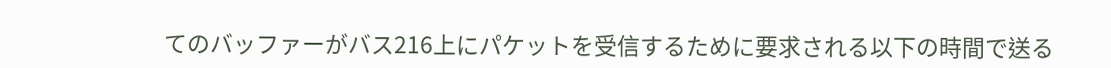てのバッファーがバス216上にパケットを受信するために要求される以下の時間で送る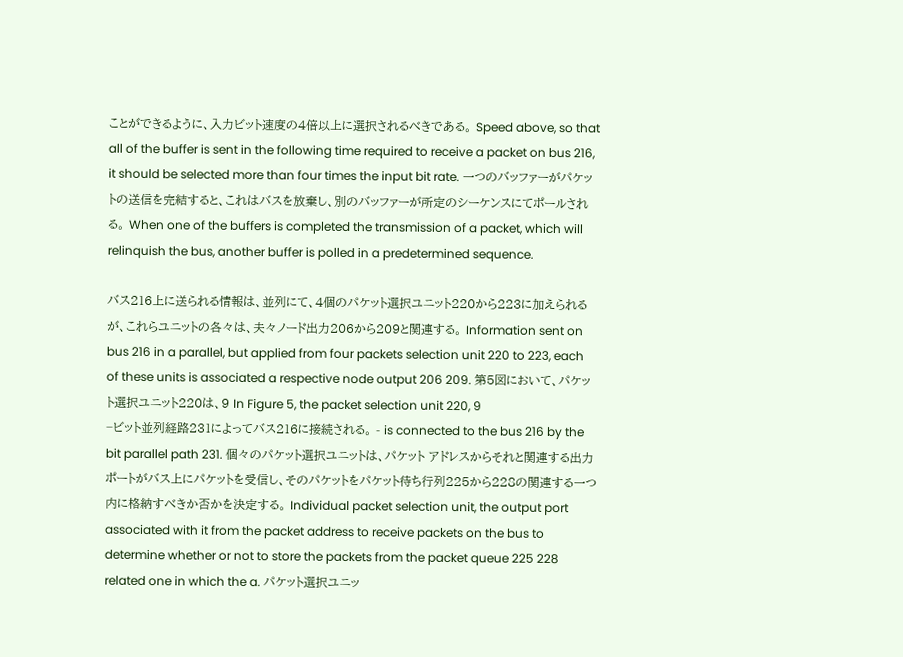ことができるように、入力ビット速度の4倍以上に選択されるべきである。 Speed above, so that all of the buffer is sent in the following time required to receive a packet on bus 216, it should be selected more than four times the input bit rate. 一つのバッファーがパケットの送信を完結すると、これはバスを放棄し、別のバッファーが所定のシーケンスにてポールされる。 When one of the buffers is completed the transmission of a packet, which will relinquish the bus, another buffer is polled in a predetermined sequence.

バス216上に送られる情報は、並列にて、4個のパケット選択ユニット220から223に加えられるが、これらユニットの各々は、夫々ノード出力206から209と関連する。 Information sent on bus 216 in a parallel, but applied from four packets selection unit 220 to 223, each of these units is associated a respective node output 206 209. 第5図において、パケット選択ユニット220は、9 In Figure 5, the packet selection unit 220, 9
−ビット並列経路231によってバス216に接続される。 - is connected to the bus 216 by the bit parallel path 231. 個々のパケット選択ユニットは、パケット アドレスからそれと関連する出力ポートがバス上にパケットを受信し、そのパケットをパケット待ち行列225から228の関連する一つ内に格納すべきか否かを決定する。 Individual packet selection unit, the output port associated with it from the packet address to receive packets on the bus to determine whether or not to store the packets from the packet queue 225 228 related one in which the a. パケット選択ユニッ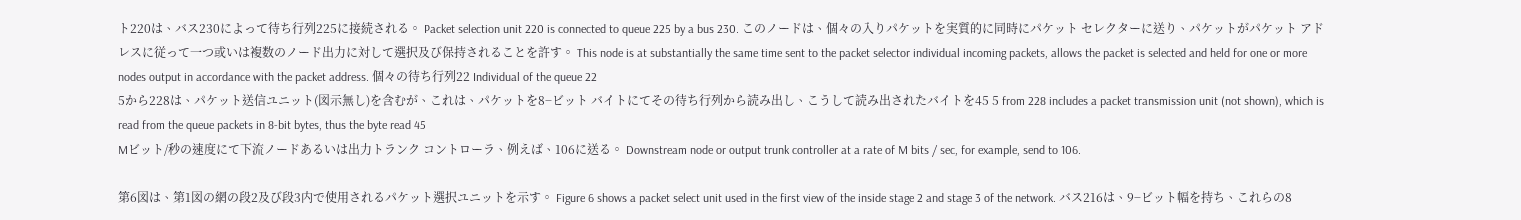ト220は、バス230によって待ち行列225に接続される。 Packet selection unit 220 is connected to queue 225 by a bus 230. このノードは、個々の入りパケットを実質的に同時にパケット セレクターに送り、パケットがパケット アドレスに従って一つ或いは複数のノード出力に対して選択及び保持されることを許す。 This node is at substantially the same time sent to the packet selector individual incoming packets, allows the packet is selected and held for one or more nodes output in accordance with the packet address. 個々の待ち行列22 Individual of the queue 22
5から228は、パケット送信ユニット(図示無し)を含むが、これは、パケットを8−ビット バイトにてその待ち行列から読み出し、こうして読み出されたバイトを45 5 from 228 includes a packet transmission unit (not shown), which is read from the queue packets in 8-bit bytes, thus the byte read 45
Mビット/秒の速度にて下流ノードあるいは出力トランク コントローラ、例えば、106に送る。 Downstream node or output trunk controller at a rate of M bits / sec, for example, send to 106.

第6図は、第1図の網の段2及び段3内で使用されるパケット選択ユニットを示す。 Figure 6 shows a packet select unit used in the first view of the inside stage 2 and stage 3 of the network. バス216は、9−ビット幅を持ち、これらの8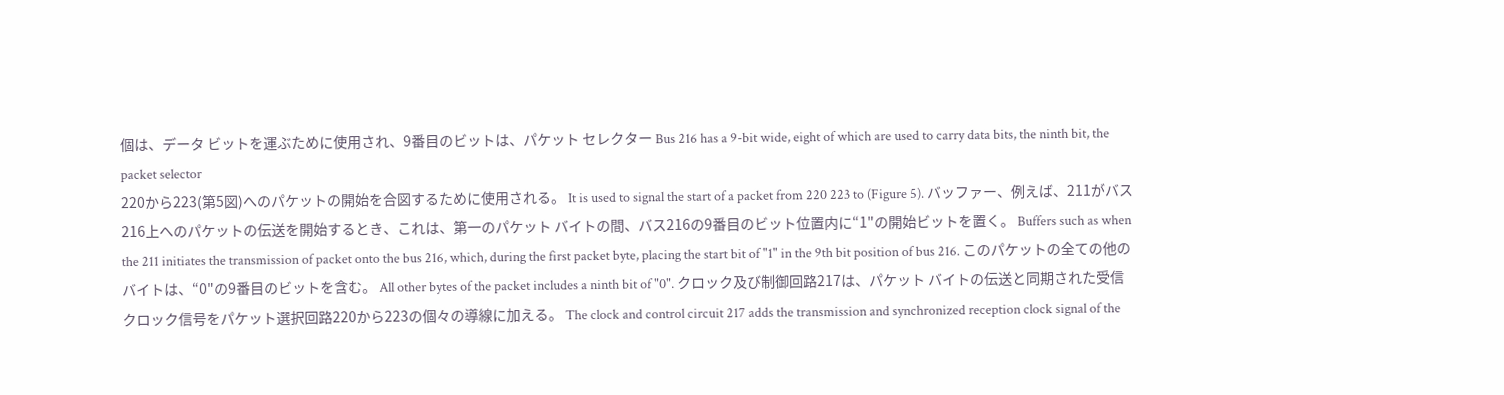個は、データ ビットを運ぶために使用され、9番目のビットは、パケット セレクター Bus 216 has a 9-bit wide, eight of which are used to carry data bits, the ninth bit, the packet selector
220から223(第5図)へのパケットの開始を合図するために使用される。 It is used to signal the start of a packet from 220 223 to (Figure 5). バッファー、例えば、211がバス216上へのパケットの伝送を開始するとき、これは、第一のパケット バイトの間、バス216の9番目のビット位置内に“1"の開始ビットを置く。 Buffers such as when the 211 initiates the transmission of packet onto the bus 216, which, during the first packet byte, placing the start bit of "1" in the 9th bit position of bus 216. このパケットの全ての他のバイトは、“0"の9番目のビットを含む。 All other bytes of the packet includes a ninth bit of "0". クロック及び制御回路217は、パケット バイトの伝送と同期された受信クロック信号をパケット選択回路220から223の個々の導線に加える。 The clock and control circuit 217 adds the transmission and synchronized reception clock signal of the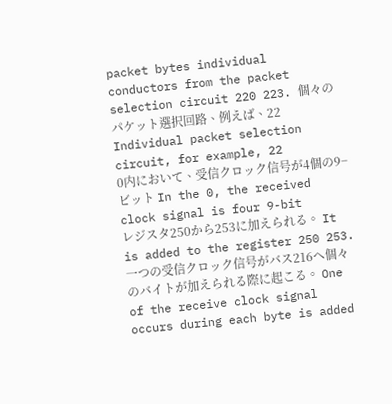packet bytes individual conductors from the packet selection circuit 220 223. 個々のパケット選択回路、例えば、22 Individual packet selection circuit, for example, 22
0内において、受信クロック信号が4個の9−ビット In the 0, the received clock signal is four 9-bit
レジスタ250から253に加えられる。 It is added to the register 250 253. 一つの受信クロック信号がバス216へ個々のバイトが加えられる際に起こる。 One of the receive clock signal occurs during each byte is added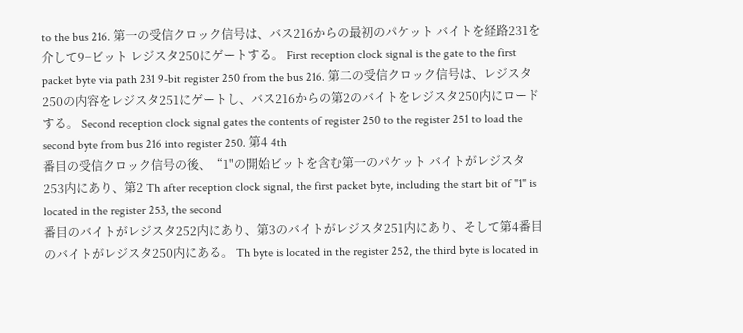to the bus 216. 第一の受信クロック信号は、バス216からの最初のパケット バイトを経路231を介して9−ビット レジスタ250にゲートする。 First reception clock signal is the gate to the first packet byte via path 231 9-bit register 250 from the bus 216. 第二の受信クロック信号は、レジスタ250の内容をレジスタ251にゲートし、バス216からの第2のバイトをレジスタ250内にロードする。 Second reception clock signal gates the contents of register 250 to the register 251 to load the second byte from bus 216 into register 250. 第4 4th
番目の受信クロック信号の後、“1"の開始ビットを含む第一のパケット バイトがレジスタ253内にあり、第2 Th after reception clock signal, the first packet byte, including the start bit of "1" is located in the register 253, the second
番目のバイトがレジスタ252内にあり、第3のバイトがレジスタ251内にあり、そして第4番目のバイトがレジスタ250内にある。 Th byte is located in the register 252, the third byte is located in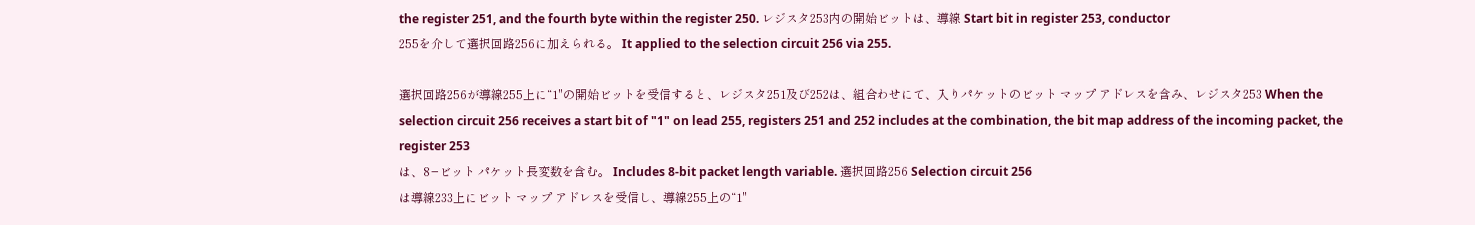the register 251, and the fourth byte within the register 250. レジスタ253内の開始ビットは、導線 Start bit in register 253, conductor
255を介して選択回路256に加えられる。 It applied to the selection circuit 256 via 255.

選択回路256が導線255上に“1"の開始ビットを受信すると、レジスタ251及び252は、組合わせにて、入りパケットのビット マップ アドレスを含み、レジスタ253 When the selection circuit 256 receives a start bit of "1" on lead 255, registers 251 and 252 includes at the combination, the bit map address of the incoming packet, the register 253
は、8−ビット パケット長変数を含む。 Includes 8-bit packet length variable. 選択回路256 Selection circuit 256
は導線233上にビット マップ アドレスを受信し、導線255上の“1"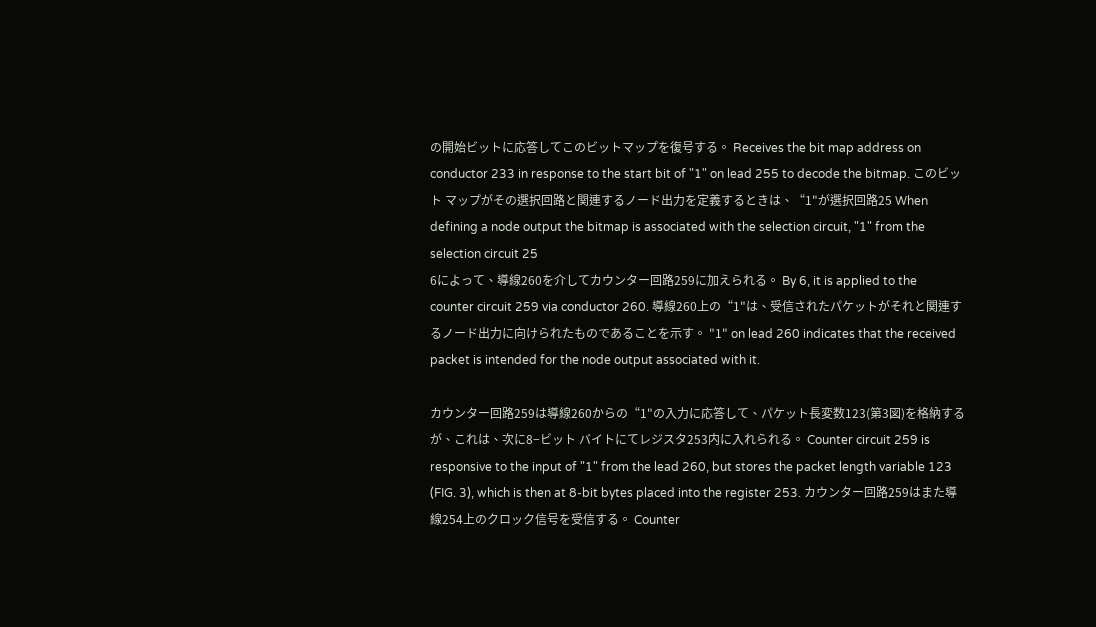の開始ビットに応答してこのビットマップを復号する。 Receives the bit map address on conductor 233 in response to the start bit of "1" on lead 255 to decode the bitmap. このビット マップがその選択回路と関連するノード出力を定義するときは、“1"が選択回路25 When defining a node output the bitmap is associated with the selection circuit, "1" from the selection circuit 25
6によって、導線260を介してカウンター回路259に加えられる。 By 6, it is applied to the counter circuit 259 via conductor 260. 導線260上の“1"は、受信されたパケットがそれと関連するノード出力に向けられたものであることを示す。 "1" on lead 260 indicates that the received packet is intended for the node output associated with it.

カウンター回路259は導線260からの“1"の入力に応答して、パケット長変数123(第3図)を格納するが、これは、次に8−ビット バイトにてレジスタ253内に入れられる。 Counter circuit 259 is responsive to the input of "1" from the lead 260, but stores the packet length variable 123 (FIG. 3), which is then at 8-bit bytes placed into the register 253. カウンター回路259はまた導線254上のクロック信号を受信する。 Counter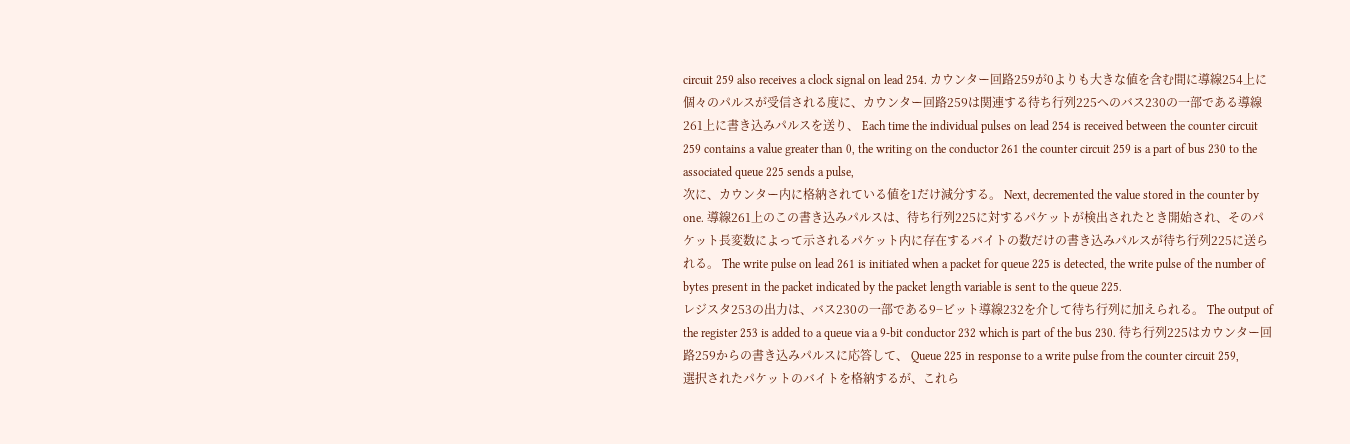circuit 259 also receives a clock signal on lead 254. カウンター回路259が0よりも大きな値を含む間に導線254上に個々のパルスが受信される度に、カウンター回路259は関連する待ち行列225へのバス230の一部である導線261上に書き込みパルスを送り、 Each time the individual pulses on lead 254 is received between the counter circuit 259 contains a value greater than 0, the writing on the conductor 261 the counter circuit 259 is a part of bus 230 to the associated queue 225 sends a pulse,
次に、カウンター内に格納されている値を1だけ減分する。 Next, decremented the value stored in the counter by one. 導線261上のこの書き込みパルスは、待ち行列225に対するパケットが検出されたとき開始され、そのパケット長変数によって示されるパケット内に存在するバイトの数だけの書き込みパルスが待ち行列225に送られる。 The write pulse on lead 261 is initiated when a packet for queue 225 is detected, the write pulse of the number of bytes present in the packet indicated by the packet length variable is sent to the queue 225.
レジスタ253の出力は、バス230の一部である9−ビット導線232を介して待ち行列に加えられる。 The output of the register 253 is added to a queue via a 9-bit conductor 232 which is part of the bus 230. 待ち行列225はカウンター回路259からの書き込みパルスに応答して、 Queue 225 in response to a write pulse from the counter circuit 259,
選択されたパケットのバイトを格納するが、これら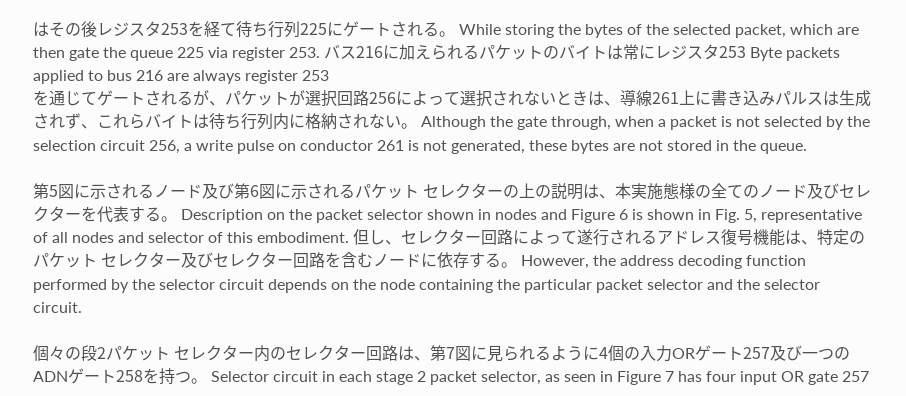はその後レジスタ253を経て待ち行列225にゲートされる。 While storing the bytes of the selected packet, which are then gate the queue 225 via register 253. バス216に加えられるパケットのバイトは常にレジスタ253 Byte packets applied to bus 216 are always register 253
を通じてゲートされるが、パケットが選択回路256によって選択されないときは、導線261上に書き込みパルスは生成されず、これらバイトは待ち行列内に格納されない。 Although the gate through, when a packet is not selected by the selection circuit 256, a write pulse on conductor 261 is not generated, these bytes are not stored in the queue.

第5図に示されるノード及び第6図に示されるパケット セレクターの上の説明は、本実施態様の全てのノード及びセレクターを代表する。 Description on the packet selector shown in nodes and Figure 6 is shown in Fig. 5, representative of all nodes and selector of this embodiment. 但し、セレクター回路によって遂行されるアドレス復号機能は、特定のパケット セレクター及びセレクター回路を含むノードに依存する。 However, the address decoding function performed by the selector circuit depends on the node containing the particular packet selector and the selector circuit.

個々の段2パケット セレクター内のセレクター回路は、第7図に見られるように4個の入力ORゲート257及び一つのADNゲート258を持つ。 Selector circuit in each stage 2 packet selector, as seen in Figure 7 has four input OR gate 257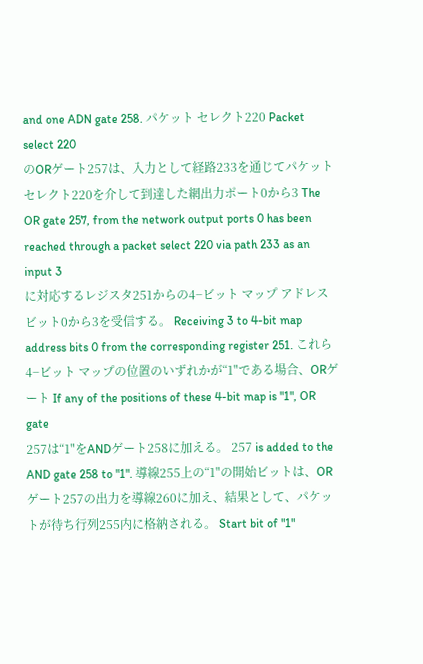and one ADN gate 258. パケット セレクト220 Packet select 220
のORゲート257は、入力として経路233を通じてパケット セレクト220を介して到達した網出力ポート0から3 The OR gate 257, from the network output ports 0 has been reached through a packet select 220 via path 233 as an input 3
に対応するレジスタ251からの4−ビット マップ アドレス ビット0から3を受信する。 Receiving 3 to 4-bit map address bits 0 from the corresponding register 251. これら4−ビット マップの位置のいずれかが“1"である場合、ORゲート If any of the positions of these 4-bit map is "1", OR gate
257は“1"をANDゲート258に加える。 257 is added to the AND gate 258 to "1". 導線255上の“1"の開始ビットは、ORゲート257の出力を導線260に加え、結果として、パケットが待ち行列255内に格納される。 Start bit of "1"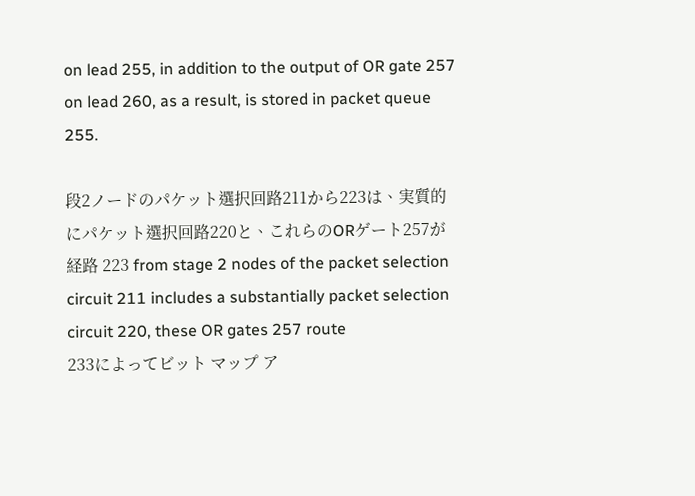on lead 255, in addition to the output of OR gate 257 on lead 260, as a result, is stored in packet queue 255.

段2ノードのパケット選択回路211から223は、実質的にパケット選択回路220と、これらのORゲート257が経路 223 from stage 2 nodes of the packet selection circuit 211 includes a substantially packet selection circuit 220, these OR gates 257 route
233によってビット マップ ア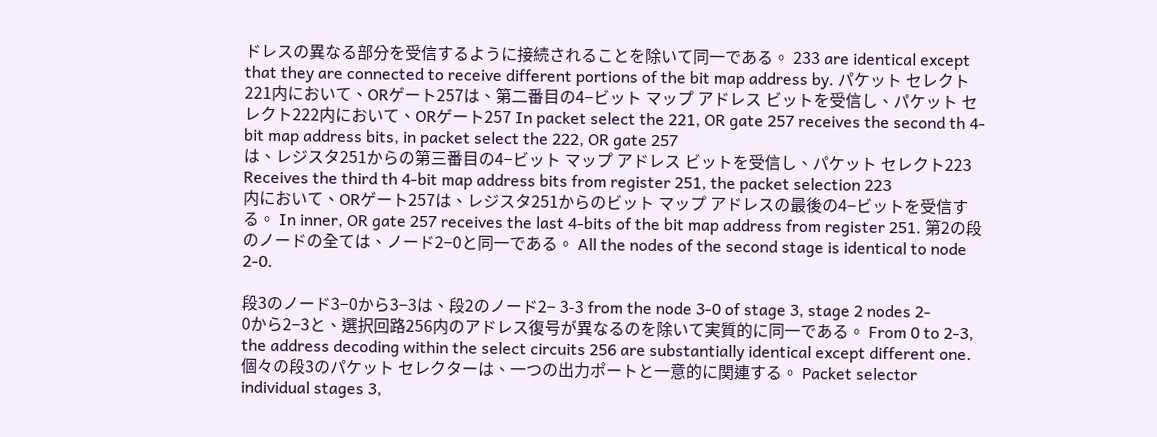ドレスの異なる部分を受信するように接続されることを除いて同一である。 233 are identical except that they are connected to receive different portions of the bit map address by. パケット セレクト221内において、ORゲート257は、第二番目の4−ビット マップ アドレス ビットを受信し、パケット セレクト222内において、ORゲート257 In packet select the 221, OR gate 257 receives the second th 4-bit map address bits, in packet select the 222, OR gate 257
は、レジスタ251からの第三番目の4−ビット マップ アドレス ビットを受信し、パケット セレクト223 Receives the third th 4-bit map address bits from register 251, the packet selection 223
内において、ORゲート257は、レジスタ251からのビット マップ アドレスの最後の4−ビットを受信する。 In inner, OR gate 257 receives the last 4-bits of the bit map address from register 251. 第2の段のノードの全ては、ノード2−0と同一である。 All the nodes of the second stage is identical to node 2-0.

段3のノード3−0から3−3は、段2のノード2− 3-3 from the node 3-0 of stage 3, stage 2 nodes 2-
0から2−3と、選択回路256内のアドレス復号が異なるのを除いて実質的に同一である。 From 0 to 2-3, the address decoding within the select circuits 256 are substantially identical except different one. 個々の段3のパケット セレクターは、一つの出力ポートと一意的に関連する。 Packet selector individual stages 3,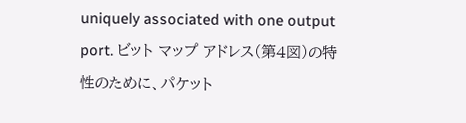uniquely associated with one output port. ビット マップ アドレス(第4図)の特性のために、パケット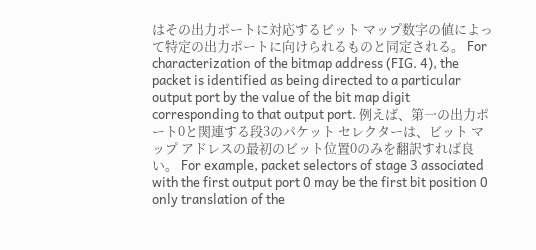はその出力ポートに対応するビット マップ数字の値によって特定の出力ポートに向けられるものと同定される。 For characterization of the bitmap address (FIG. 4), the packet is identified as being directed to a particular output port by the value of the bit map digit corresponding to that output port. 例えば、第一の出力ポート0と関連する段3のパケット セレクターは、ビット マップ アドレスの最初のビット位置0のみを翻訳すれば良い。 For example, packet selectors of stage 3 associated with the first output port 0 may be the first bit position 0 only translation of the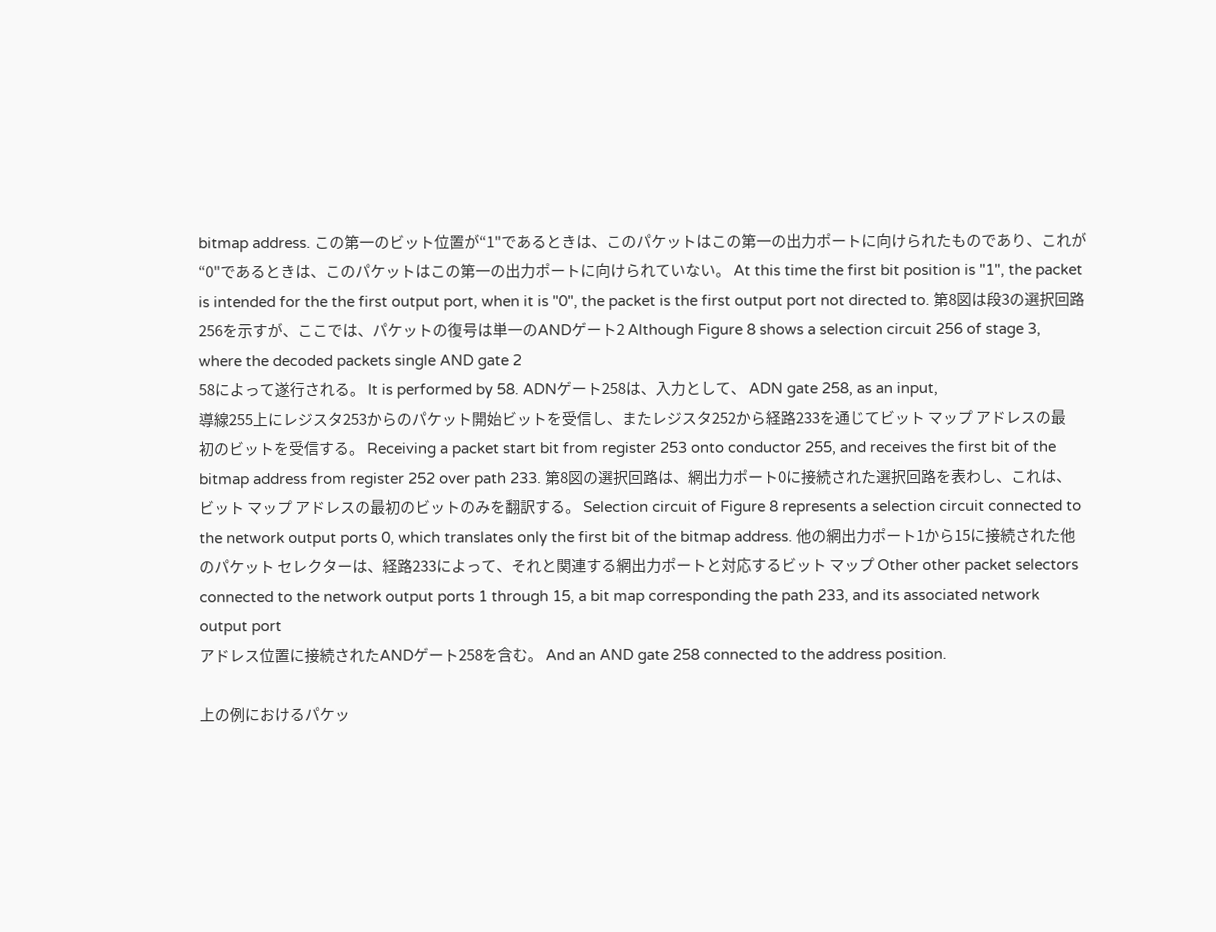bitmap address. この第一のビット位置が“1"であるときは、このパケットはこの第一の出力ポートに向けられたものであり、これが“0"であるときは、このパケットはこの第一の出力ポートに向けられていない。 At this time the first bit position is "1", the packet is intended for the the first output port, when it is "0", the packet is the first output port not directed to. 第8図は段3の選択回路256を示すが、ここでは、パケットの復号は単一のANDゲート2 Although Figure 8 shows a selection circuit 256 of stage 3, where the decoded packets single AND gate 2
58によって遂行される。 It is performed by 58. ADNゲート258は、入力として、 ADN gate 258, as an input,
導線255上にレジスタ253からのパケット開始ビットを受信し、またレジスタ252から経路233を通じてビット マップ アドレスの最初のビットを受信する。 Receiving a packet start bit from register 253 onto conductor 255, and receives the first bit of the bitmap address from register 252 over path 233. 第8図の選択回路は、網出力ポート0に接続された選択回路を表わし、これは、ビット マップ アドレスの最初のビットのみを翻訳する。 Selection circuit of Figure 8 represents a selection circuit connected to the network output ports 0, which translates only the first bit of the bitmap address. 他の網出力ポート1から15に接続された他のパケット セレクターは、経路233によって、それと関連する網出力ポートと対応するビット マップ Other other packet selectors connected to the network output ports 1 through 15, a bit map corresponding the path 233, and its associated network output port
アドレス位置に接続されたANDゲート258を含む。 And an AND gate 258 connected to the address position.

上の例におけるパケッ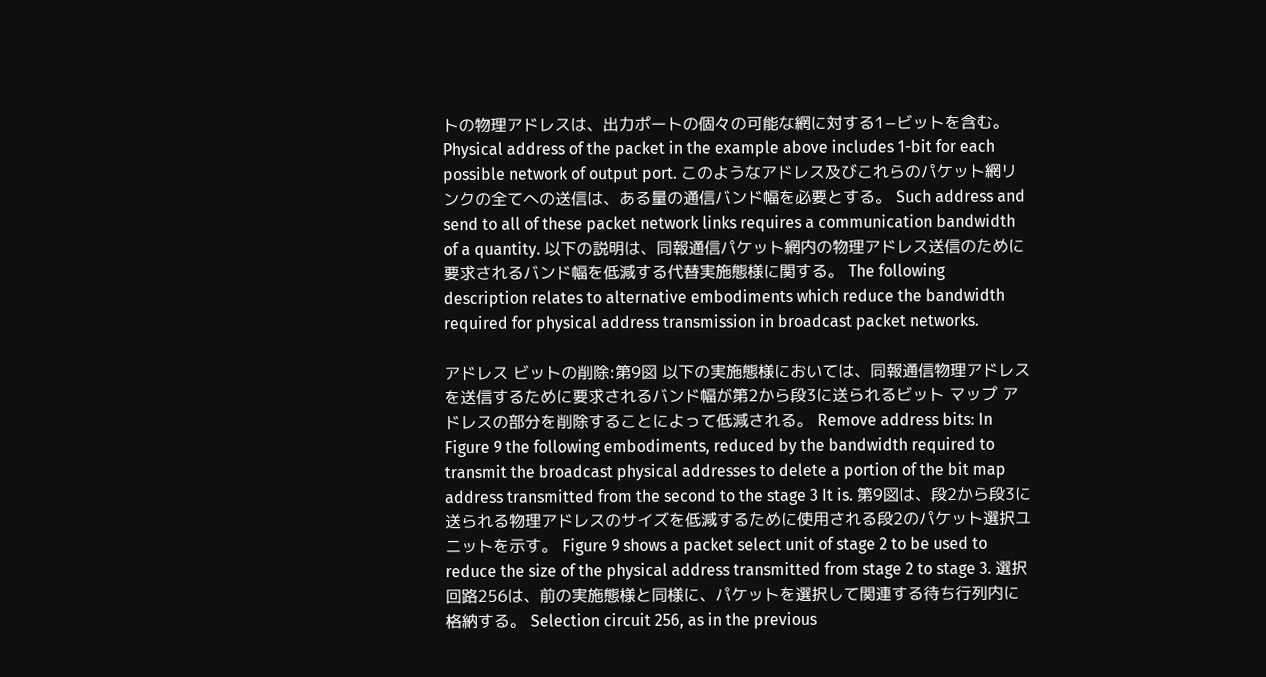トの物理アドレスは、出力ポートの個々の可能な網に対する1−ビットを含む。 Physical address of the packet in the example above includes 1-bit for each possible network of output port. このようなアドレス及びこれらのパケット網リンクの全てへの送信は、ある量の通信バンド幅を必要とする。 Such address and send to all of these packet network links requires a communication bandwidth of a quantity. 以下の説明は、同報通信パケット網内の物理アドレス送信のために要求されるバンド幅を低減する代替実施態様に関する。 The following description relates to alternative embodiments which reduce the bandwidth required for physical address transmission in broadcast packet networks.

アドレス ビットの削除:第9図 以下の実施態様においては、同報通信物理アドレスを送信するために要求されるバンド幅が第2から段3に送られるビット マップ アドレスの部分を削除することによって低減される。 Remove address bits: In Figure 9 the following embodiments, reduced by the bandwidth required to transmit the broadcast physical addresses to delete a portion of the bit map address transmitted from the second to the stage 3 It is. 第9図は、段2から段3に送られる物理アドレスのサイズを低減するために使用される段2のパケット選択ユニットを示す。 Figure 9 shows a packet select unit of stage 2 to be used to reduce the size of the physical address transmitted from stage 2 to stage 3. 選択回路256は、前の実施態様と同様に、パケットを選択して関連する待ち行列内に格納する。 Selection circuit 256, as in the previous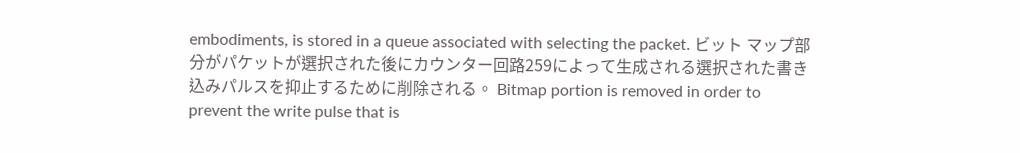embodiments, is stored in a queue associated with selecting the packet. ビット マップ部分がパケットが選択された後にカウンター回路259によって生成される選択された書き込みパルスを抑止するために削除される。 Bitmap portion is removed in order to prevent the write pulse that is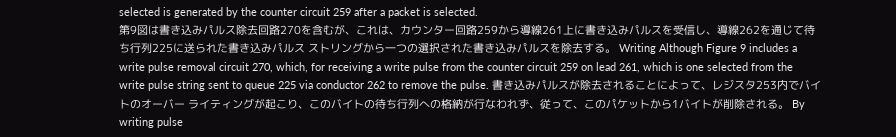selected is generated by the counter circuit 259 after a packet is selected.
第9図は書き込みパルス除去回路270を含むが、これは、カウンター回路259から導線261上に書き込みパルスを受信し、導線262を通じて待ち行列225に送られた書き込みパルス ストリングから一つの選択された書き込みパルスを除去する。 Writing Although Figure 9 includes a write pulse removal circuit 270, which, for receiving a write pulse from the counter circuit 259 on lead 261, which is one selected from the write pulse string sent to queue 225 via conductor 262 to remove the pulse. 書き込みパルスが除去されることによって、レジスタ253内でバイトのオーバー ライティングが起こり、このバイトの待ち行列への格納が行なわれず、従って、このパケットから1バイトが削除される。 By writing pulse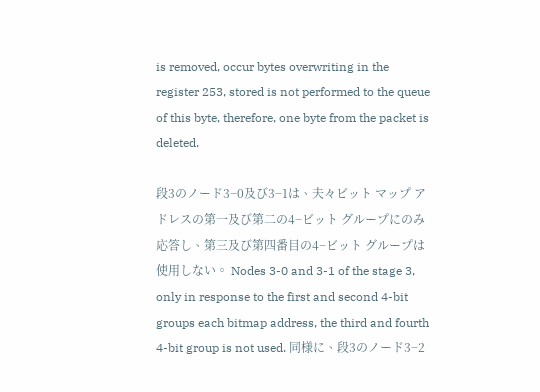is removed, occur bytes overwriting in the register 253, stored is not performed to the queue of this byte, therefore, one byte from the packet is deleted.

段3のノード3−0及び3−1は、夫々ビット マップ アドレスの第一及び第二の4−ビット グループにのみ応答し、第三及び第四番目の4−ビット グループは使用しない。 Nodes 3-0 and 3-1 of the stage 3, only in response to the first and second 4-bit groups each bitmap address, the third and fourth 4-bit group is not used. 同様に、段3のノード3−2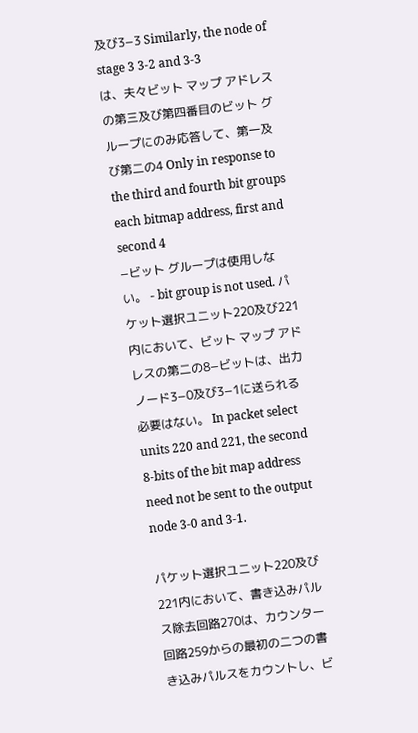及び3−3 Similarly, the node of stage 3 3-2 and 3-3
は、夫々ビット マップ アドレスの第三及び第四番目のビット グループにのみ応答して、第一及び第二の4 Only in response to the third and fourth bit groups each bitmap address, first and second 4
−ビット グループは使用しない。 - bit group is not used. パケット選択ユニット220及び221内において、ビット マップ アドレスの第二の8−ビットは、出力ノード3−0及び3−1に送られる必要はない。 In packet select units 220 and 221, the second 8-bits of the bit map address need not be sent to the output node 3-0 and 3-1.

パケット選択ユニット220及び221内において、書き込みパルス除去回路270は、カウンター回路259からの最初の二つの書き込みパルスをカウントし、ビ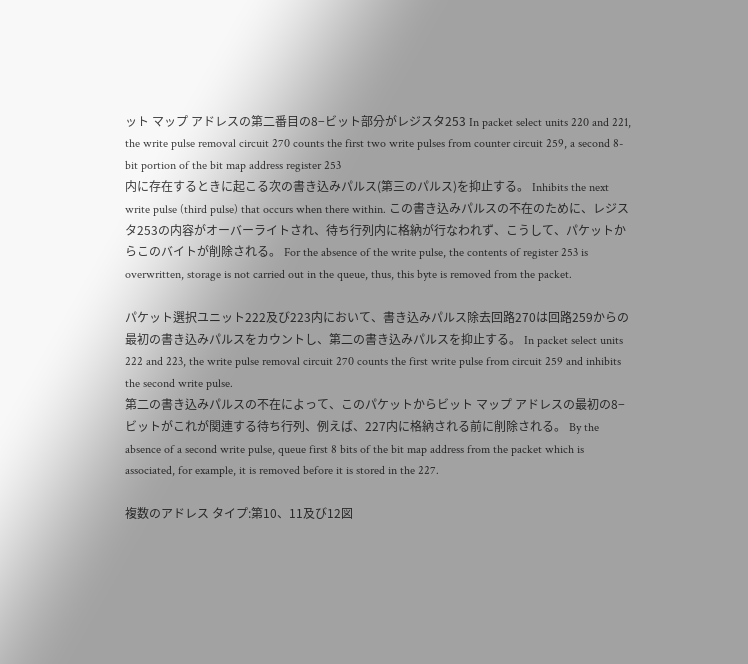ット マップ アドレスの第二番目の8−ビット部分がレジスタ253 In packet select units 220 and 221, the write pulse removal circuit 270 counts the first two write pulses from counter circuit 259, a second 8-bit portion of the bit map address register 253
内に存在するときに起こる次の書き込みパルス(第三のパルス)を抑止する。 Inhibits the next write pulse (third pulse) that occurs when there within. この書き込みパルスの不在のために、レジスタ253の内容がオーバーライトされ、待ち行列内に格納が行なわれず、こうして、パケットからこのバイトが削除される。 For the absence of the write pulse, the contents of register 253 is overwritten, storage is not carried out in the queue, thus, this byte is removed from the packet.

パケット選択ユニット222及び223内において、書き込みパルス除去回路270は回路259からの最初の書き込みパルスをカウントし、第二の書き込みパルスを抑止する。 In packet select units 222 and 223, the write pulse removal circuit 270 counts the first write pulse from circuit 259 and inhibits the second write pulse.
第二の書き込みパルスの不在によって、このパケットからビット マップ アドレスの最初の8−ビットがこれが関連する待ち行列、例えば、227内に格納される前に削除される。 By the absence of a second write pulse, queue first 8 bits of the bit map address from the packet which is associated, for example, it is removed before it is stored in the 227.

複数のアドレス タイプ:第10、11及び12図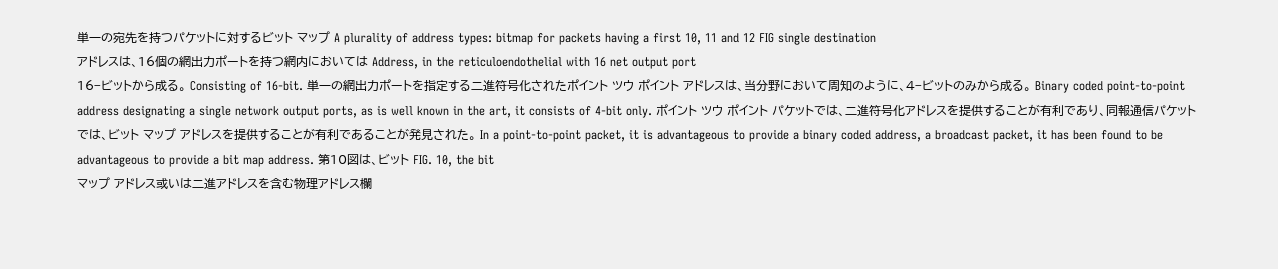単一の宛先を持つパケットに対するビット マップ A plurality of address types: bitmap for packets having a first 10, 11 and 12 FIG single destination
アドレスは、16個の網出力ポートを持つ網内においては Address, in the reticuloendothelial with 16 net output port
16−ビットから成る。 Consisting of 16-bit. 単一の網出力ポートを指定する二進符号化されたポイント ツウ ポイント アドレスは、当分野において周知のように、4−ビットのみから成る。 Binary coded point-to-point address designating a single network output ports, as is well known in the art, it consists of 4-bit only. ポイント ツウ ポイント パケットでは、二進符号化アドレスを提供することが有利であり、同報通信パケットでは、ビット マップ アドレスを提供することが有利であることが発見された。 In a point-to-point packet, it is advantageous to provide a binary coded address, a broadcast packet, it has been found to be advantageous to provide a bit map address. 第10図は、ビット FIG. 10, the bit
マップ アドレス或いは二進アドレスを含む物理アドレス欄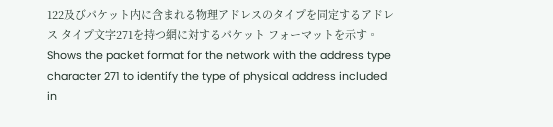122及びパケット内に含まれる物理アドレスのタイプを同定するアドレス タイプ文字271を持つ網に対するパケット フォーマットを示す。 Shows the packet format for the network with the address type character 271 to identify the type of physical address included in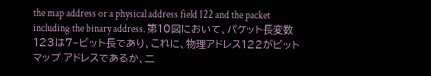the map address or a physical address field 122 and the packet including the binary address. 第10図において、パケット長変数123は7−ビット長であり、これに、物理アドレス122がビット マップ アドレスであるか、二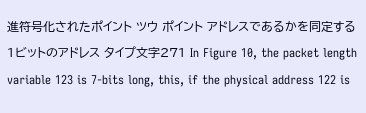進符号化されたポイント ツウ ポイント アドレスであるかを同定する1ビットのアドレス タイプ文字271 In Figure 10, the packet length variable 123 is 7-bits long, this, if the physical address 122 is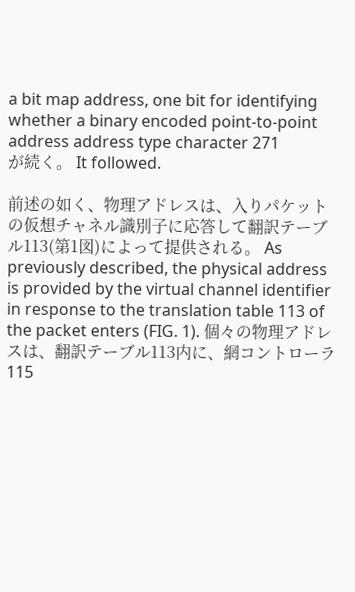a bit map address, one bit for identifying whether a binary encoded point-to-point address address type character 271
が続く。 It followed.

前述の如く、物理アドレスは、入りパケットの仮想チャネル識別子に応答して翻訳テーブル113(第1図)によって提供される。 As previously described, the physical address is provided by the virtual channel identifier in response to the translation table 113 of the packet enters (FIG. 1). 個々の物理アドレスは、翻訳テーブル113内に、網コントローラ115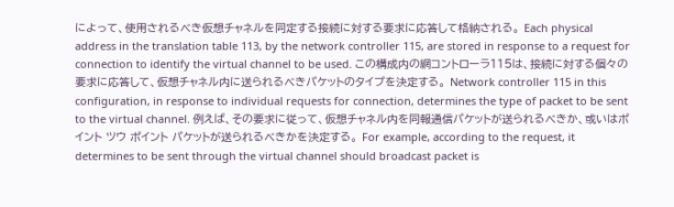によって、使用されるべき仮想チャネルを同定する接続に対する要求に応答して格納される。 Each physical address in the translation table 113, by the network controller 115, are stored in response to a request for connection to identify the virtual channel to be used. この構成内の網コントローラ115は、接続に対する個々の要求に応答して、仮想チャネル内に送られるべきパケットのタイプを決定する。 Network controller 115 in this configuration, in response to individual requests for connection, determines the type of packet to be sent to the virtual channel. 例えば、その要求に従って、仮想チャネル内を同報通信パケットが送られるべきか、或いはポイント ツウ ポイント パケットが送られるべきかを決定する。 For example, according to the request, it determines to be sent through the virtual channel should broadcast packet is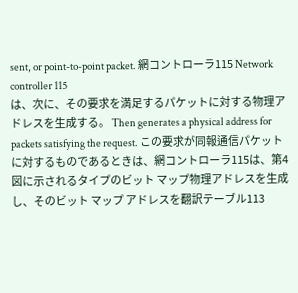sent, or point-to-point packet. 網コントローラ115 Network controller 115
は、次に、その要求を満足するパケットに対する物理アドレスを生成する。 Then generates a physical address for packets satisfying the request. この要求が同報通信パケットに対するものであるときは、網コントローラ115は、第4図に示されるタイプのビット マップ物理アドレスを生成し、そのビット マップ アドレスを翻訳テーブル113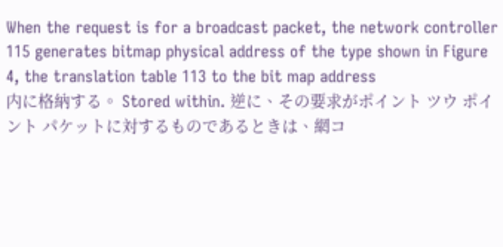When the request is for a broadcast packet, the network controller 115 generates bitmap physical address of the type shown in Figure 4, the translation table 113 to the bit map address
内に格納する。 Stored within. 逆に、その要求がポイント ツウ ポイント パケットに対するものであるときは、網コ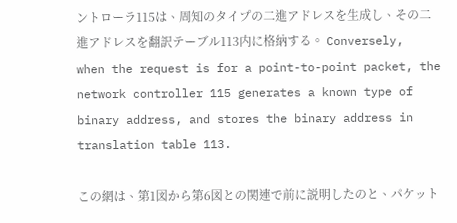ントローラ115は、周知のタイプの二進アドレスを生成し、その二進アドレスを翻訳テーブル113内に格納する。 Conversely, when the request is for a point-to-point packet, the network controller 115 generates a known type of binary address, and stores the binary address in translation table 113.

この網は、第1図から第6図との関連で前に説明したのと、パケット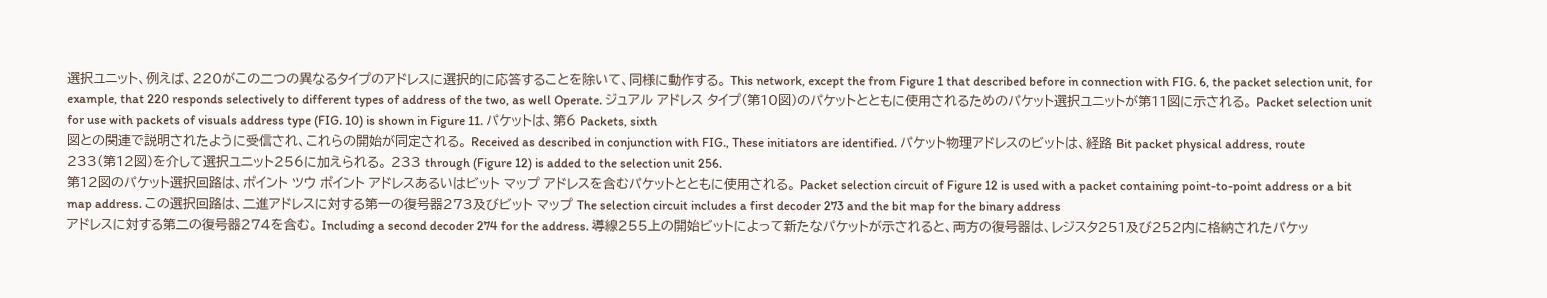選択ユニット、例えば、220がこの二つの異なるタイプのアドレスに選択的に応答することを除いて、同様に動作する。 This network, except the from Figure 1 that described before in connection with FIG. 6, the packet selection unit, for example, that 220 responds selectively to different types of address of the two, as well Operate. ジュアル アドレス タイプ(第10図)のパケットとともに使用されるためのパケット選択ユニットが第11図に示される。 Packet selection unit for use with packets of visuals address type (FIG. 10) is shown in Figure 11. パケットは、第6 Packets, sixth
図との関連で説明されたように受信され、これらの開始が同定される。 Received as described in conjunction with FIG., These initiators are identified. パケット物理アドレスのビットは、経路 Bit packet physical address, route
233(第12図)を介して選択ユニット256に加えられる。 233 through (Figure 12) is added to the selection unit 256.
第12図のパケット選択回路は、ポイント ツウ ポイント アドレスあるいはビット マップ アドレスを含むパケットとともに使用される。 Packet selection circuit of Figure 12 is used with a packet containing point-to-point address or a bit map address. この選択回路は、二進アドレスに対する第一の復号器273及びビット マップ The selection circuit includes a first decoder 273 and the bit map for the binary address
アドレスに対する第二の復号器274を含む。 Including a second decoder 274 for the address. 導線255上の開始ビットによって新たなパケットが示されると、両方の復号器は、レジスタ251及び252内に格納されたパケッ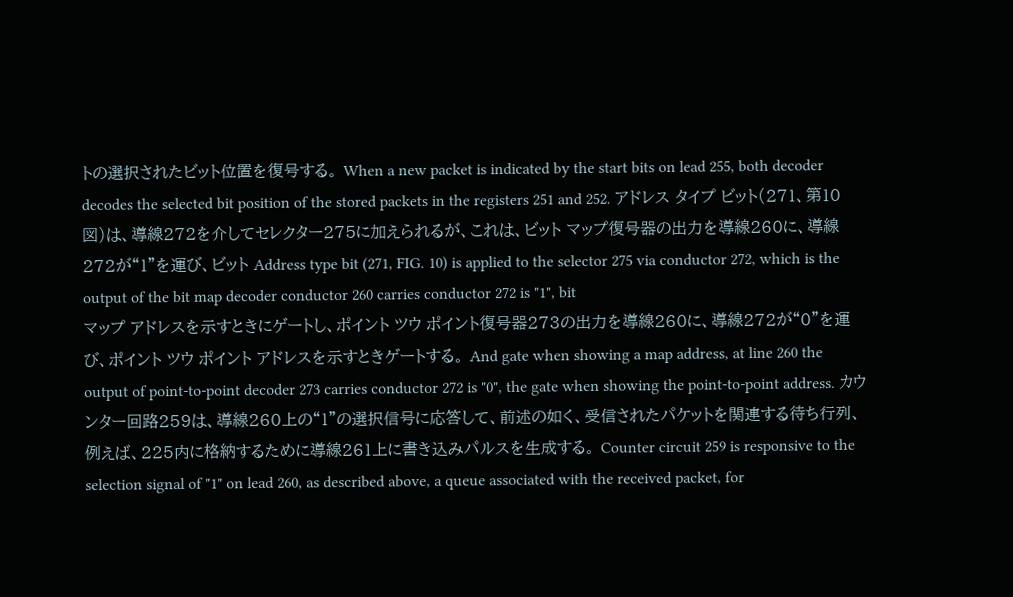トの選択されたビット位置を復号する。 When a new packet is indicated by the start bits on lead 255, both decoder decodes the selected bit position of the stored packets in the registers 251 and 252. アドレス タイプ ビット(271、第10図)は、導線272を介してセレクター275に加えられるが、これは、ビット マップ復号器の出力を導線260に、導線272が“1"を運び、ビット Address type bit (271, FIG. 10) is applied to the selector 275 via conductor 272, which is the output of the bit map decoder conductor 260 carries conductor 272 is "1", bit
マップ アドレスを示すときにゲートし、ポイント ツウ ポイント復号器273の出力を導線260に、導線272が“0"を運び、ポイント ツウ ポイント アドレスを示すときゲートする。 And gate when showing a map address, at line 260 the output of point-to-point decoder 273 carries conductor 272 is "0", the gate when showing the point-to-point address. カウンター回路259は、導線260上の“1"の選択信号に応答して、前述の如く、受信されたパケットを関連する待ち行列、例えば、225内に格納するために導線261上に書き込みパルスを生成する。 Counter circuit 259 is responsive to the selection signal of "1" on lead 260, as described above, a queue associated with the received packet, for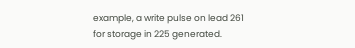example, a write pulse on lead 261 for storage in 225 generated.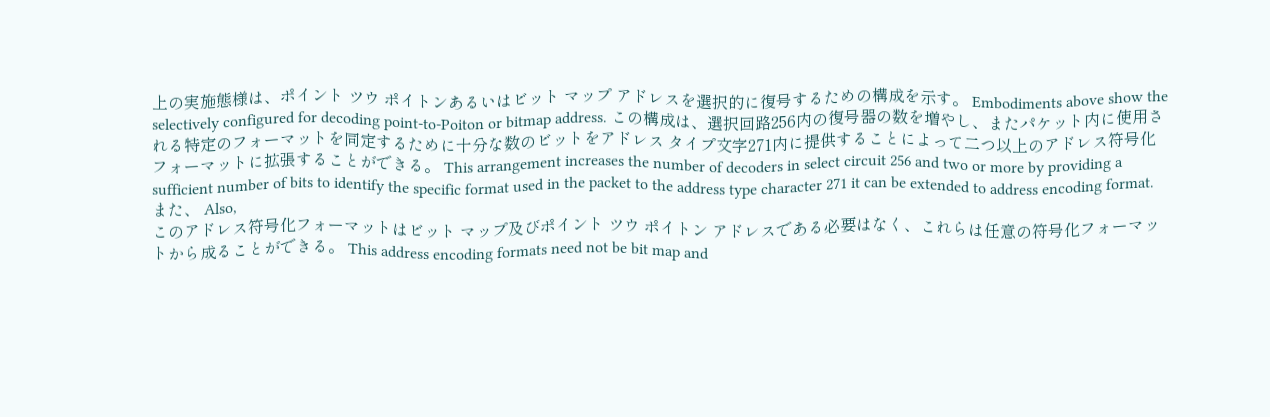上の実施態様は、ポイント ツウ ポイトンあるいはビット マップ アドレスを選択的に復号するための構成を示す。 Embodiments above show the selectively configured for decoding point-to-Poiton or bitmap address. この構成は、選択回路256内の復号器の数を増やし、またパケット内に使用される特定のフォーマットを同定するために十分な数のビットをアドレス タイプ文字271内に提供することによって二つ以上のアドレス符号化フォーマットに拡張することができる。 This arrangement increases the number of decoders in select circuit 256 and two or more by providing a sufficient number of bits to identify the specific format used in the packet to the address type character 271 it can be extended to address encoding format. また、 Also,
このアドレス符号化フォーマットはビット マップ及びポイント ツウ ポイトン アドレスである必要はなく、これらは任意の符号化フォーマットから成ることができる。 This address encoding formats need not be bit map and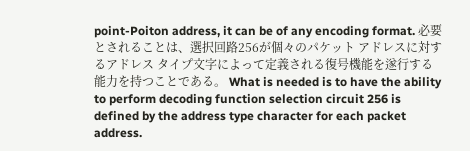point-Poiton address, it can be of any encoding format. 必要とされることは、選択回路256が個々のパケット アドレスに対するアドレス タイプ文字によって定義される復号機能を遂行する能力を持つことである。 What is needed is to have the ability to perform decoding function selection circuit 256 is defined by the address type character for each packet address.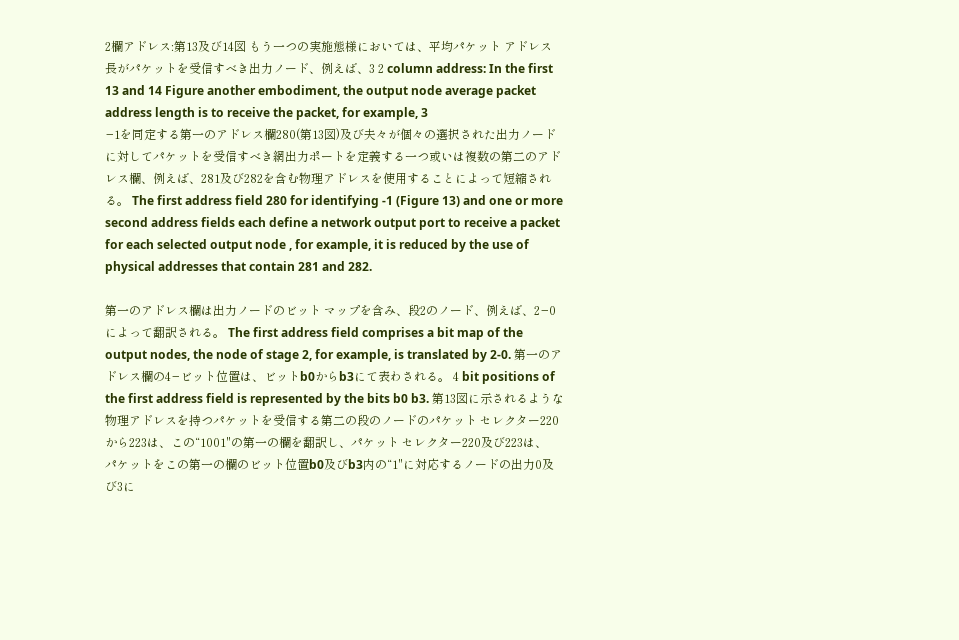2欄アドレス:第13及び14図 もう一つの実施態様においては、平均パケット アドレス長がパケットを受信すべき出力ノード、例えば、3 2 column address: In the first 13 and 14 Figure another embodiment, the output node average packet address length is to receive the packet, for example, 3
−1を同定する第一のアドレス欄280(第13図)及び夫々が個々の選択された出力ノードに対してパケットを受信すべき網出力ポートを定義する一つ或いは複数の第二のアドレス欄、例えば、281及び282を含む物理アドレスを使用することによって短縮される。 The first address field 280 for identifying -1 (Figure 13) and one or more second address fields each define a network output port to receive a packet for each selected output node , for example, it is reduced by the use of physical addresses that contain 281 and 282.

第一のアドレス欄は出力ノードのビット マップを含み、段2のノード、例えば、2−0によって翻訳される。 The first address field comprises a bit map of the output nodes, the node of stage 2, for example, is translated by 2-0. 第一のアドレス欄の4−ビット位置は、ビットb0からb3にて表わされる。 4 bit positions of the first address field is represented by the bits b0 b3. 第13図に示されるような物理アドレスを持つパケットを受信する第二の段のノードのパケット セレクター220から223は、この“1001"の第一の欄を翻訳し、パケット セレクター220及び223は、パケットをこの第一の欄のビット位置b0及びb3内の“1"に対応するノードの出力0及び3に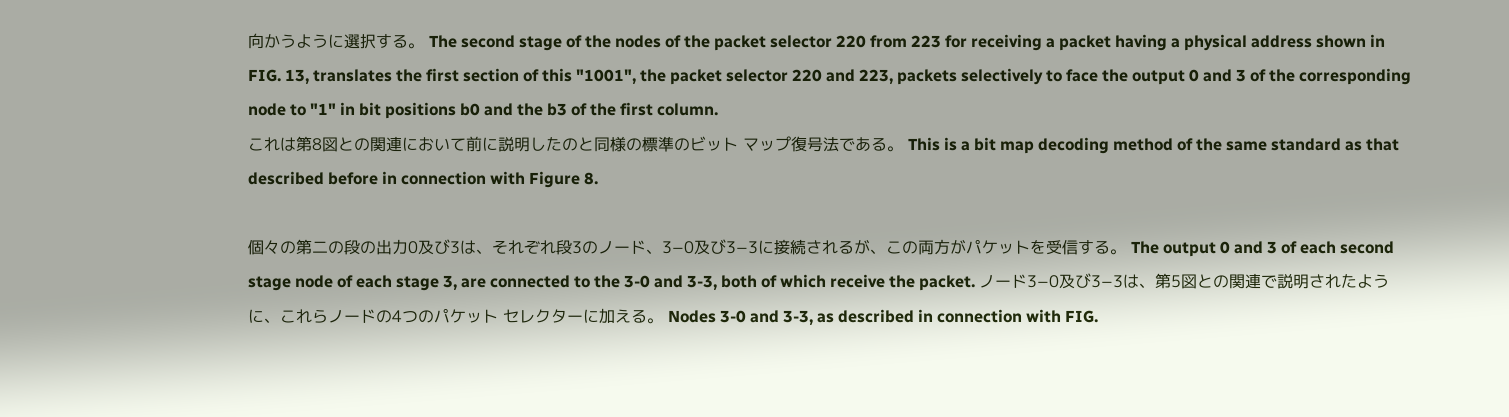向かうように選択する。 The second stage of the nodes of the packet selector 220 from 223 for receiving a packet having a physical address shown in FIG. 13, translates the first section of this "1001", the packet selector 220 and 223, packets selectively to face the output 0 and 3 of the corresponding node to "1" in bit positions b0 and the b3 of the first column.
これは第8図との関連において前に説明したのと同様の標準のビット マップ復号法である。 This is a bit map decoding method of the same standard as that described before in connection with Figure 8.

個々の第二の段の出力0及び3は、それぞれ段3のノード、3−0及び3−3に接続されるが、この両方がパケットを受信する。 The output 0 and 3 of each second stage node of each stage 3, are connected to the 3-0 and 3-3, both of which receive the packet. ノード3−0及び3−3は、第5図との関連で説明されたように、これらノードの4つのパケット セレクターに加える。 Nodes 3-0 and 3-3, as described in connection with FIG.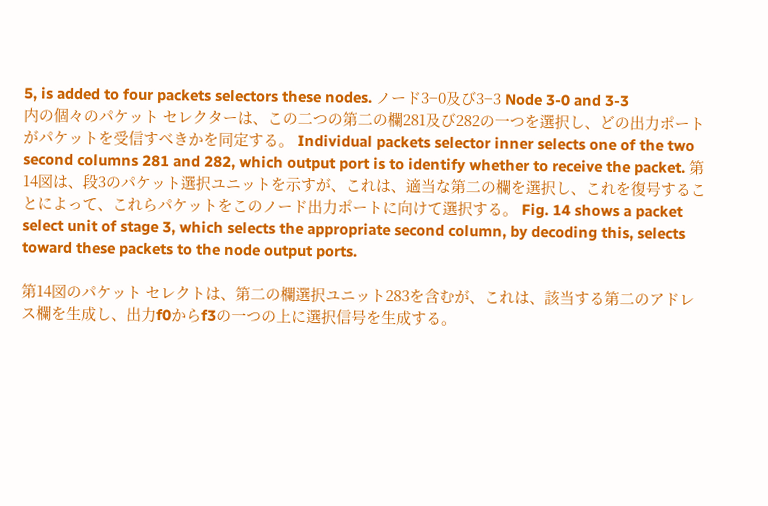5, is added to four packets selectors these nodes. ノード3−0及び3−3 Node 3-0 and 3-3
内の個々のパケット セレクターは、この二つの第二の欄281及び282の一つを選択し、どの出力ポートがパケットを受信すべきかを同定する。 Individual packets selector inner selects one of the two second columns 281 and 282, which output port is to identify whether to receive the packet. 第14図は、段3のパケット選択ユニットを示すが、これは、適当な第二の欄を選択し、これを復号することによって、これらパケットをこのノード出力ポートに向けて選択する。 Fig. 14 shows a packet select unit of stage 3, which selects the appropriate second column, by decoding this, selects toward these packets to the node output ports.

第14図のパケット セレクトは、第二の欄選択ユニット283を含むが、これは、該当する第二のアドレス欄を生成し、出力f0からf3の一つの上に選択信号を生成する。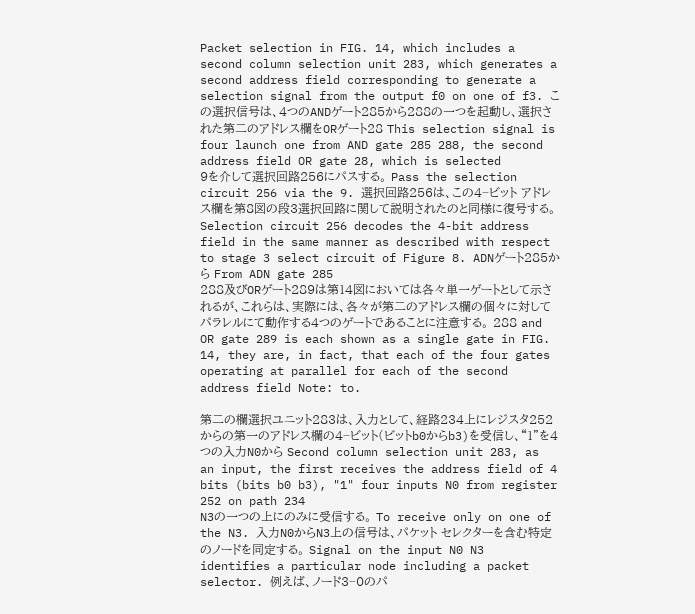Packet selection in FIG. 14, which includes a second column selection unit 283, which generates a second address field corresponding to generate a selection signal from the output f0 on one of f3. この選択信号は、4つのANDゲート285から288の一つを起動し、選択された第二のアドレス欄をORゲート28 This selection signal is four launch one from AND gate 285 288, the second address field OR gate 28, which is selected
9を介して選択回路256にパスする。 Pass the selection circuit 256 via the 9. 選択回路256は、この4−ビット アドレス欄を第8図の段3選択回路に関して説明されたのと同様に復号する。 Selection circuit 256 decodes the 4-bit address field in the same manner as described with respect to stage 3 select circuit of Figure 8. ADNゲート285から From ADN gate 285
288及びORゲート289は第14図においては各々単一ゲートとして示されるが、これらは、実際には、各々が第二のアドレス欄の個々に対してパラレルにて動作する4つのゲートであることに注意する。 288 and OR gate 289 is each shown as a single gate in FIG. 14, they are, in fact, that each of the four gates operating at parallel for each of the second address field Note: to.

第二の欄選択ユニット283は、入力として、経路234上にレジスタ252からの第一のアドレス欄の4−ビット(ビットb0からb3)を受信し、“1"を4つの入力N0から Second column selection unit 283, as an input, the first receives the address field of 4 bits (bits b0 b3), "1" four inputs N0 from register 252 on path 234
N3の一つの上にのみに受信する。 To receive only on one of the N3. 入力N0からN3上の信号は、パケット セレクターを含む特定のノードを同定する。 Signal on the input N0 N3 identifies a particular node including a packet selector. 例えば、ノード3−0のパ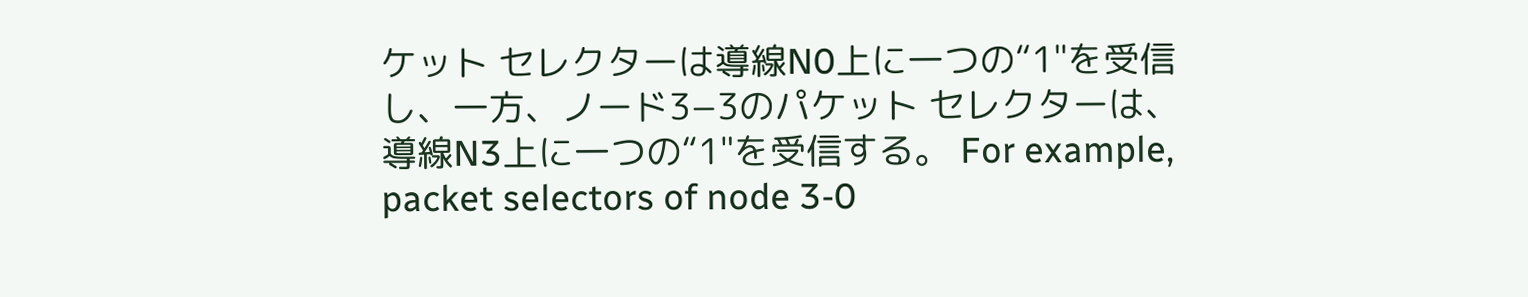ケット セレクターは導線N0上に一つの“1"を受信し、一方、ノード3−3のパケット セレクターは、導線N3上に一つの“1"を受信する。 For example, packet selectors of node 3-0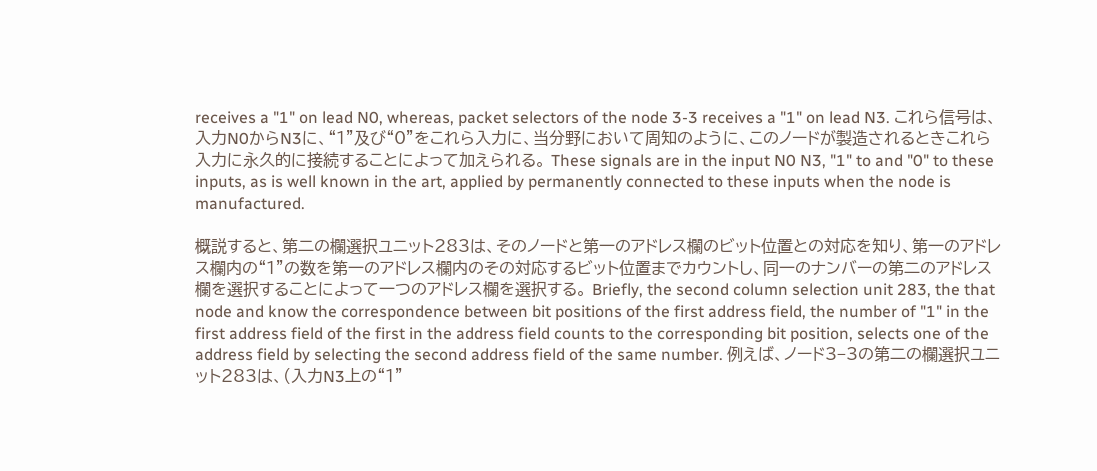receives a "1" on lead N0, whereas, packet selectors of the node 3-3 receives a "1" on lead N3. これら信号は、入力N0からN3に、“1"及び“0"をこれら入力に、当分野において周知のように、このノードが製造されるときこれら入力に永久的に接続することによって加えられる。 These signals are in the input N0 N3, "1" to and "0" to these inputs, as is well known in the art, applied by permanently connected to these inputs when the node is manufactured.

概説すると、第二の欄選択ユニット283は、そのノードと第一のアドレス欄のビット位置との対応を知り、第一のアドレス欄内の“1"の数を第一のアドレス欄内のその対応するビット位置までカウントし、同一のナンバーの第二のアドレス欄を選択することによって一つのアドレス欄を選択する。 Briefly, the second column selection unit 283, the that node and know the correspondence between bit positions of the first address field, the number of "1" in the first address field of the first in the address field counts to the corresponding bit position, selects one of the address field by selecting the second address field of the same number. 例えば、ノード3−3の第二の欄選択ユニット283は、(入力N3上の“1"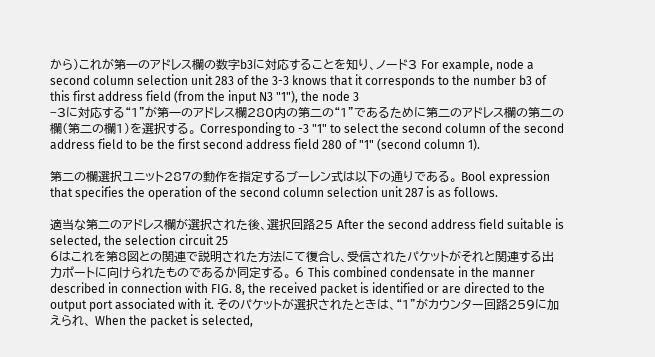から)これが第一のアドレス欄の数字b3に対応することを知り、ノード3 For example, node a second column selection unit 283 of the 3-3 knows that it corresponds to the number b3 of this first address field (from the input N3 "1"), the node 3
−3に対応する“1"が第一のアドレス欄280内の第二の“1"であるために第二のアドレス欄の第二の欄(第二の欄1)を選択する。 Corresponding to -3 "1" to select the second column of the second address field to be the first second address field 280 of "1" (second column 1).

第二の欄選択ユニット287の動作を指定するブーレン式は以下の通りである。 Bool expression that specifies the operation of the second column selection unit 287 is as follows.

適当な第二のアドレス欄が選択された後、選択回路25 After the second address field suitable is selected, the selection circuit 25
6はこれを第8図との関連で説明された方法にて復合し、受信されたパケットがそれと関連する出力ポートに向けられたものであるか同定する。 6 This combined condensate in the manner described in connection with FIG. 8, the received packet is identified or are directed to the output port associated with it. そのパケットが選択されたときは、“1"がカウンター回路259に加えられ、 When the packet is selected,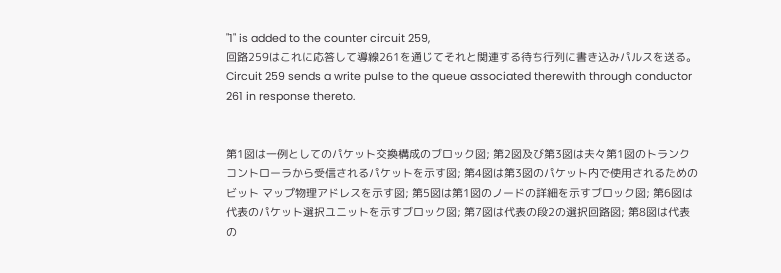"1" is added to the counter circuit 259,
回路259はこれに応答して導線261を通じてそれと関連する待ち行列に書き込みパルスを送る。 Circuit 259 sends a write pulse to the queue associated therewith through conductor 261 in response thereto.


第1図は一例としてのパケット交換構成のブロック図; 第2図及び第3図は夫々第1図のトランク コントローラから受信されるパケットを示す図; 第4図は第3図のパケット内で使用されるためのビット マップ物理アドレスを示す図; 第5図は第1図のノードの詳細を示すブロック図; 第6図は代表のパケット選択ユニットを示すブロック図; 第7図は代表の段2の選択回路図; 第8図は代表の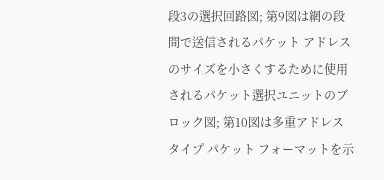段3の選択回路図; 第9図は網の段間で送信されるパケット アドレスのサイズを小さくするために使用されるパケット選択ユニットのブロック図; 第10図は多重アドレス タイプ パケット フォーマットを示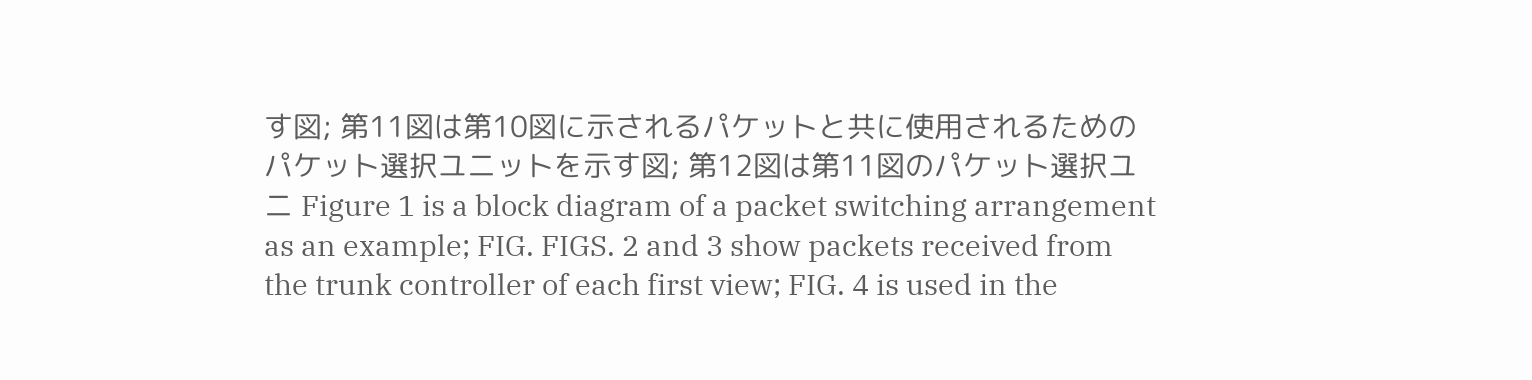す図; 第11図は第10図に示されるパケットと共に使用されるためのパケット選択ユニットを示す図; 第12図は第11図のパケット選択ユニ Figure 1 is a block diagram of a packet switching arrangement as an example; FIG. FIGS. 2 and 3 show packets received from the trunk controller of each first view; FIG. 4 is used in the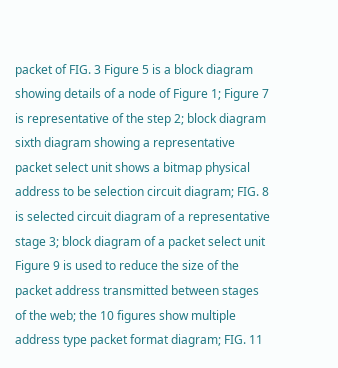packet of FIG. 3 Figure 5 is a block diagram showing details of a node of Figure 1; Figure 7 is representative of the step 2; block diagram sixth diagram showing a representative packet select unit shows a bitmap physical address to be selection circuit diagram; FIG. 8 is selected circuit diagram of a representative stage 3; block diagram of a packet select unit Figure 9 is used to reduce the size of the packet address transmitted between stages of the web; the 10 figures show multiple address type packet format diagram; FIG. 11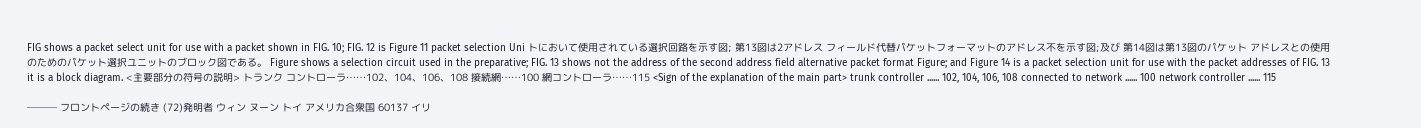FIG shows a packet select unit for use with a packet shown in FIG. 10; FIG. 12 is Figure 11 packet selection Uni トにおいて使用されている選択回路を示す図; 第13図は2アドレス フィールド代替パケットフォーマットのアドレス不を示す図;及び 第14図は第13図のパケット アドレスとの使用のためのパケット選択ユニットのブロック図である。 Figure shows a selection circuit used in the preparative; FIG. 13 shows not the address of the second address field alternative packet format Figure; and Figure 14 is a packet selection unit for use with the packet addresses of FIG. 13 it is a block diagram. <主要部分の符号の説明> トランク コントローラ……102、104、106、108 接続網……100 網コントローラ……115 <Sign of the explanation of the main part> trunk controller ...... 102, 104, 106, 108 connected to network ...... 100 network controller ...... 115

─── フロントページの続き (72)発明者 ウィン ヌーン トイ アメリカ合衆国 60137 イリ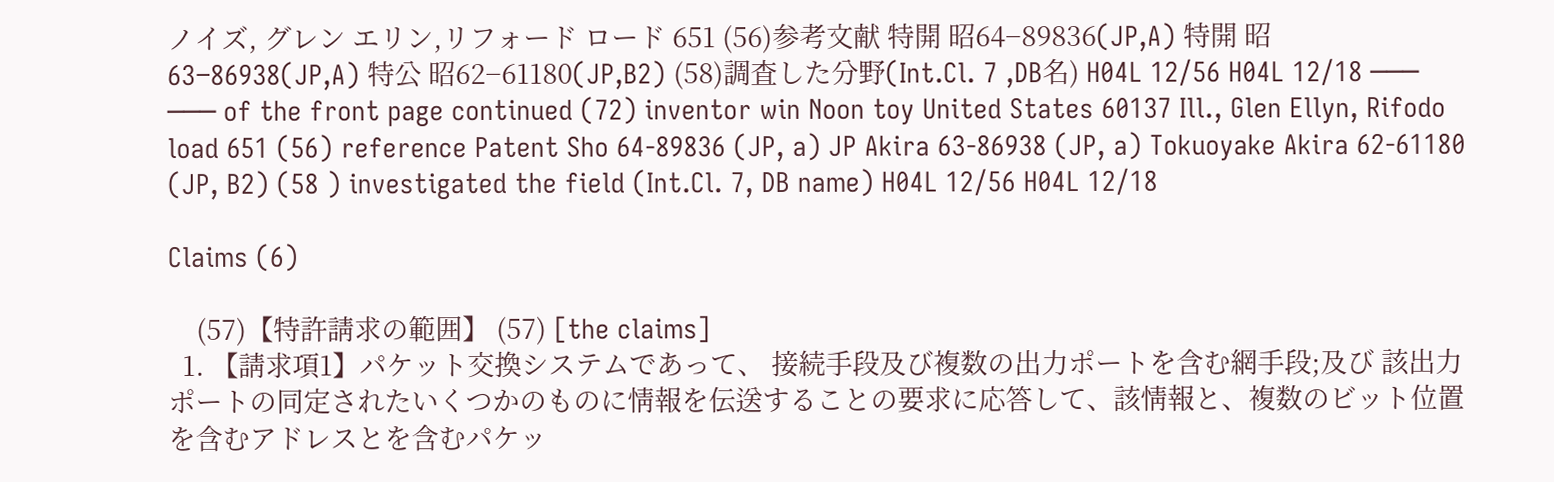ノイズ, グレン エリン,リフォード ロード 651 (56)参考文献 特開 昭64−89836(JP,A) 特開 昭63−86938(JP,A) 特公 昭62−61180(JP,B2) (58)調査した分野(Int.Cl. 7 ,DB名) H04L 12/56 H04L 12/18 ─── ─── of the front page continued (72) inventor win Noon toy United States 60137 Ill., Glen Ellyn, Rifodo load 651 (56) reference Patent Sho 64-89836 (JP, a) JP Akira 63-86938 (JP, a) Tokuoyake Akira 62-61180 (JP, B2) (58 ) investigated the field (Int.Cl. 7, DB name) H04L 12/56 H04L 12/18

Claims (6)

    (57)【特許請求の範囲】 (57) [the claims]
  1. 【請求項1】パケット交換システムであって、 接続手段及び複数の出力ポートを含む網手段;及び 該出力ポートの同定されたいくつかのものに情報を伝送することの要求に応答して、該情報と、複数のビット位置を含むアドレスとを含むパケッ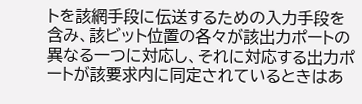トを該網手段に伝送するための入力手段を含み、該ビット位置の各々が該出力ポートの異なる一つに対応し、それに対応する出力ポートが該要求内に同定されているときはあ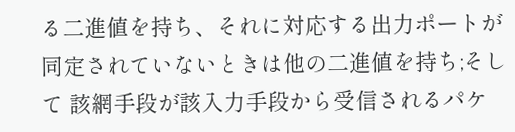る二進値を持ち、それに対応する出力ポートが同定されていないときは他の二進値を持ち;そして 該網手段が該入力手段から受信されるパケ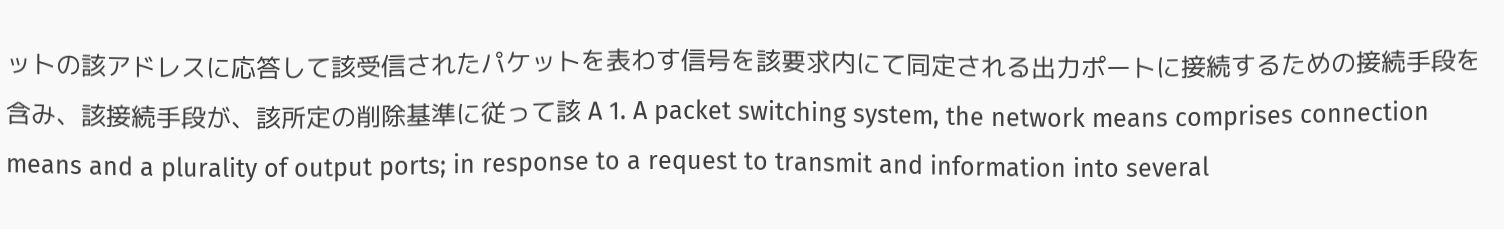ットの該アドレスに応答して該受信されたパケットを表わす信号を該要求内にて同定される出力ポートに接続するための接続手段を含み、該接続手段が、該所定の削除基準に従って該 A 1. A packet switching system, the network means comprises connection means and a plurality of output ports; in response to a request to transmit and information into several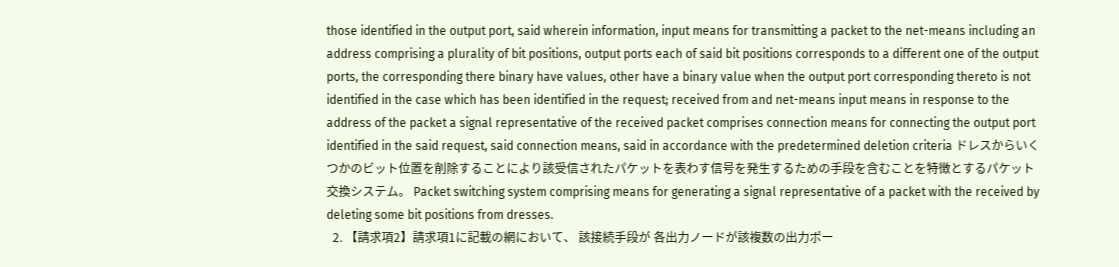those identified in the output port, said wherein information, input means for transmitting a packet to the net-means including an address comprising a plurality of bit positions, output ports each of said bit positions corresponds to a different one of the output ports, the corresponding there binary have values, other have a binary value when the output port corresponding thereto is not identified in the case which has been identified in the request; received from and net-means input means in response to the address of the packet a signal representative of the received packet comprises connection means for connecting the output port identified in the said request, said connection means, said in accordance with the predetermined deletion criteria ドレスからいくつかのビット位置を削除することにより該受信されたパケットを表わす信号を発生するための手段を含むことを特徴とするパケット交換システム。 Packet switching system comprising means for generating a signal representative of a packet with the received by deleting some bit positions from dresses.
  2. 【請求項2】請求項1に記載の網において、 該接続手段が 各出力ノードが該複数の出力ポー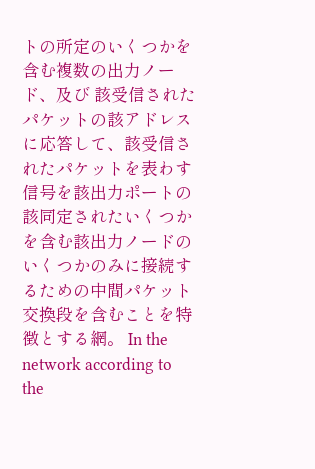トの所定のいくつかを含む複数の出力ノード、及び 該受信されたパケットの該アドレスに応答して、該受信されたパケットを表わす信号を該出力ポートの該同定されたいくつかを含む該出力ノードのいくつかのみに接続するための中間パケット交換段を含むことを特徴とする網。 In the network according to the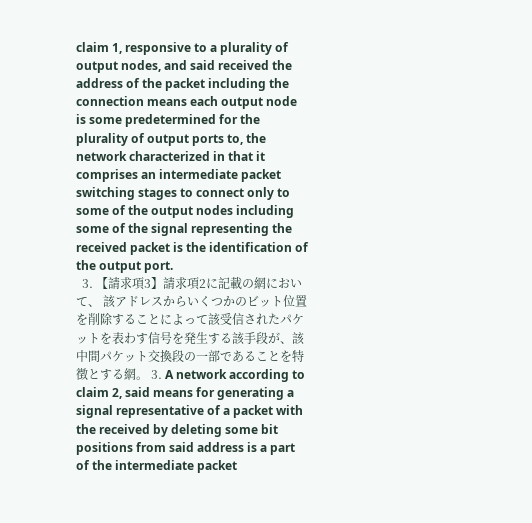claim 1, responsive to a plurality of output nodes, and said received the address of the packet including the connection means each output node is some predetermined for the plurality of output ports to, the network characterized in that it comprises an intermediate packet switching stages to connect only to some of the output nodes including some of the signal representing the received packet is the identification of the output port.
  3. 【請求項3】請求項2に記載の網において、 該アドレスからいくつかのビット位置を削除することによって該受信されたパケットを表わす信号を発生する該手段が、該中間パケット交換段の一部であることを特徴とする網。 3. A network according to claim 2, said means for generating a signal representative of a packet with the received by deleting some bit positions from said address is a part of the intermediate packet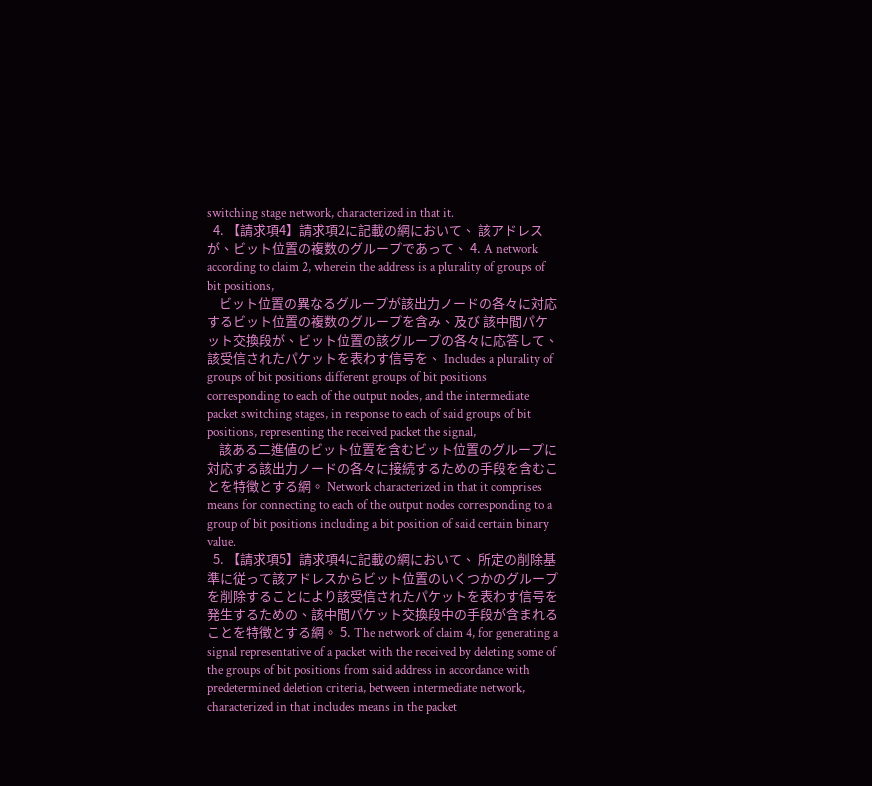switching stage network, characterized in that it.
  4. 【請求項4】請求項2に記載の網において、 該アドレスが、ビット位置の複数のグループであって、 4. A network according to claim 2, wherein the address is a plurality of groups of bit positions,
    ビット位置の異なるグループが該出力ノードの各々に対応するビット位置の複数のグループを含み、及び 該中間パケット交換段が、ビット位置の該グループの各々に応答して、該受信されたパケットを表わす信号を、 Includes a plurality of groups of bit positions different groups of bit positions corresponding to each of the output nodes, and the intermediate packet switching stages, in response to each of said groups of bit positions, representing the received packet the signal,
    該ある二進値のビット位置を含むビット位置のグループに対応する該出力ノードの各々に接続するための手段を含むことを特徴とする網。 Network characterized in that it comprises means for connecting to each of the output nodes corresponding to a group of bit positions including a bit position of said certain binary value.
  5. 【請求項5】請求項4に記載の網において、 所定の削除基準に従って該アドレスからビット位置のいくつかのグループを削除することにより該受信されたパケットを表わす信号を発生するための、該中間パケット交換段中の手段が含まれることを特徴とする網。 5. The network of claim 4, for generating a signal representative of a packet with the received by deleting some of the groups of bit positions from said address in accordance with predetermined deletion criteria, between intermediate network, characterized in that includes means in the packet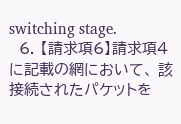switching stage.
  6. 【請求項6】請求項4に記載の網において、 該接続されたパケットを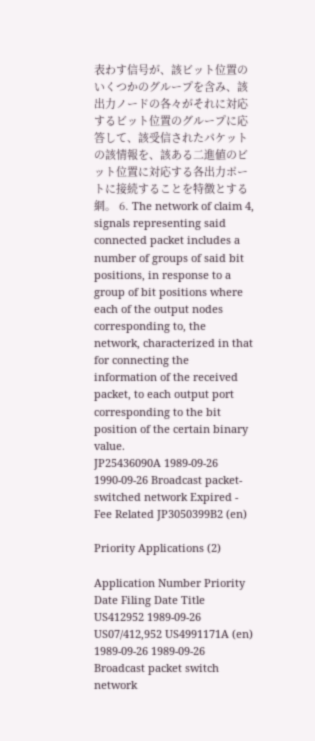表わす信号が、該ビット位置のいくつかのグループを含み、該出力ノードの各々がそれに対応するビット位置のグループに応答して、該受信されたパケットの該情報を、該ある二進値のビット位置に対応する各出力ポートに接続することを特徴とする網。 6. The network of claim 4, signals representing said connected packet includes a number of groups of said bit positions, in response to a group of bit positions where each of the output nodes corresponding to, the network, characterized in that for connecting the information of the received packet, to each output port corresponding to the bit position of the certain binary value.
JP25436090A 1989-09-26 1990-09-26 Broadcast packet-switched network Expired - Fee Related JP3050399B2 (en)

Priority Applications (2)

Application Number Priority Date Filing Date Title
US412952 1989-09-26
US07/412,952 US4991171A (en) 1989-09-26 1989-09-26 Broadcast packet switch network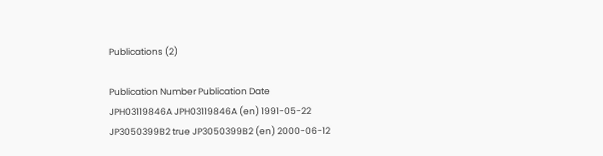Publications (2)

Publication Number Publication Date
JPH03119846A JPH03119846A (en) 1991-05-22
JP3050399B2 true JP3050399B2 (en) 2000-06-12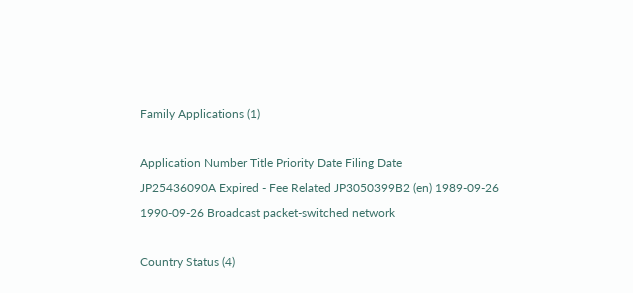Family Applications (1)

Application Number Title Priority Date Filing Date
JP25436090A Expired - Fee Related JP3050399B2 (en) 1989-09-26 1990-09-26 Broadcast packet-switched network

Country Status (4)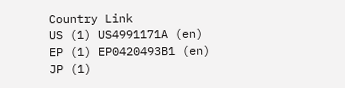Country Link
US (1) US4991171A (en)
EP (1) EP0420493B1 (en)
JP (1)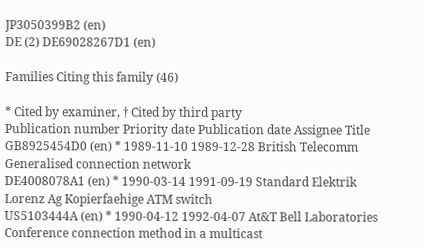JP3050399B2 (en)
DE (2) DE69028267D1 (en)

Families Citing this family (46)

* Cited by examiner, † Cited by third party
Publication number Priority date Publication date Assignee Title
GB8925454D0 (en) * 1989-11-10 1989-12-28 British Telecomm Generalised connection network
DE4008078A1 (en) * 1990-03-14 1991-09-19 Standard Elektrik Lorenz Ag Kopierfaehige ATM switch
US5103444A (en) * 1990-04-12 1992-04-07 At&T Bell Laboratories Conference connection method in a multicast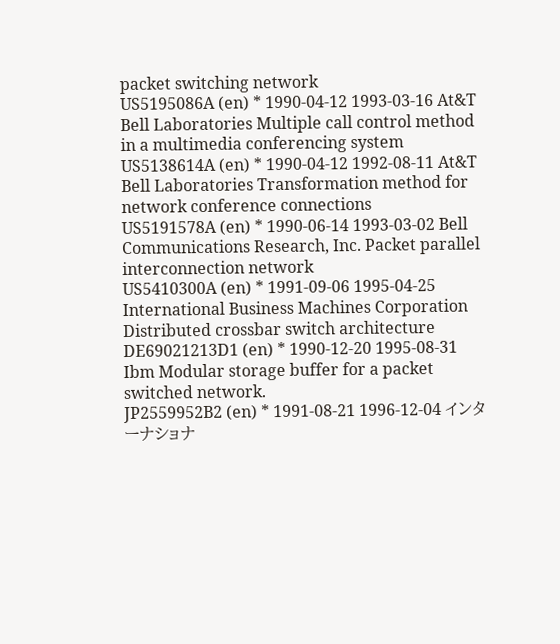packet switching network
US5195086A (en) * 1990-04-12 1993-03-16 At&T Bell Laboratories Multiple call control method in a multimedia conferencing system
US5138614A (en) * 1990-04-12 1992-08-11 At&T Bell Laboratories Transformation method for network conference connections
US5191578A (en) * 1990-06-14 1993-03-02 Bell Communications Research, Inc. Packet parallel interconnection network
US5410300A (en) * 1991-09-06 1995-04-25 International Business Machines Corporation Distributed crossbar switch architecture
DE69021213D1 (en) * 1990-12-20 1995-08-31 Ibm Modular storage buffer for a packet switched network.
JP2559952B2 (en) * 1991-08-21 1996-12-04 インターナショナ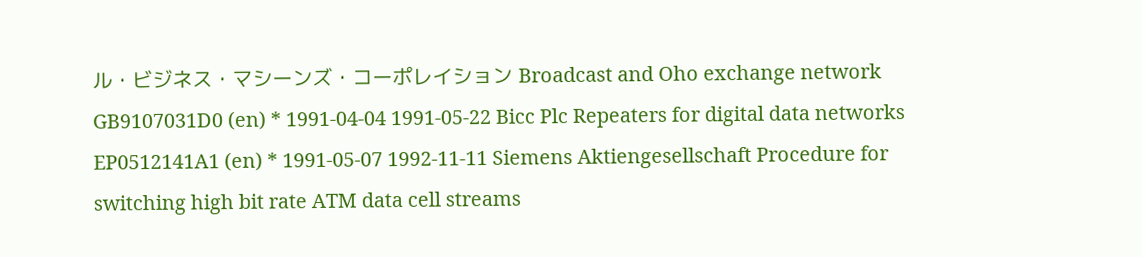ル・ビジネス・マシーンズ・コーポレイション Broadcast and Oho exchange network
GB9107031D0 (en) * 1991-04-04 1991-05-22 Bicc Plc Repeaters for digital data networks
EP0512141A1 (en) * 1991-05-07 1992-11-11 Siemens Aktiengesellschaft Procedure for switching high bit rate ATM data cell streams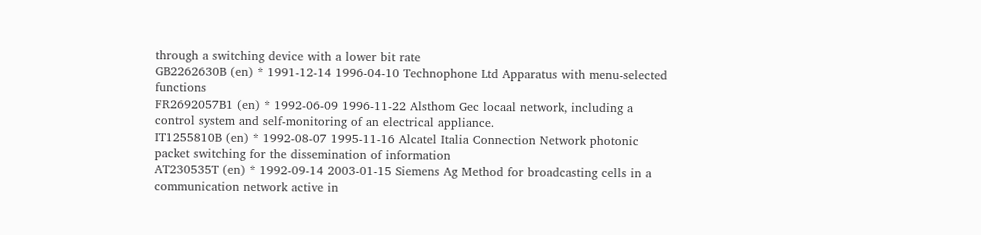through a switching device with a lower bit rate
GB2262630B (en) * 1991-12-14 1996-04-10 Technophone Ltd Apparatus with menu-selected functions
FR2692057B1 (en) * 1992-06-09 1996-11-22 Alsthom Gec locaal network, including a control system and self-monitoring of an electrical appliance.
IT1255810B (en) * 1992-08-07 1995-11-16 Alcatel Italia Connection Network photonic packet switching for the dissemination of information
AT230535T (en) * 1992-09-14 2003-01-15 Siemens Ag Method for broadcasting cells in a communication network active in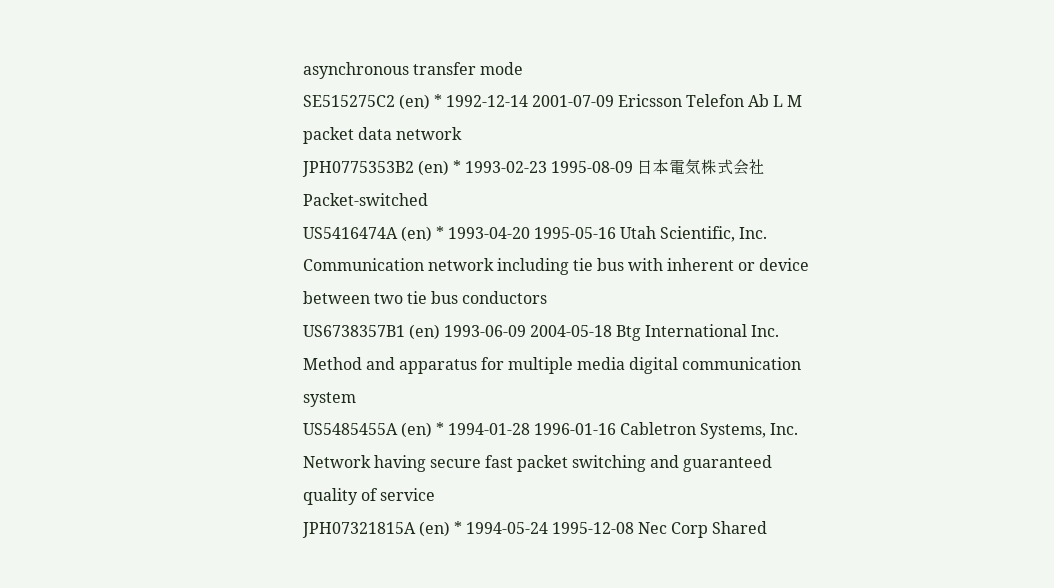asynchronous transfer mode
SE515275C2 (en) * 1992-12-14 2001-07-09 Ericsson Telefon Ab L M packet data network
JPH0775353B2 (en) * 1993-02-23 1995-08-09 日本電気株式会社 Packet-switched
US5416474A (en) * 1993-04-20 1995-05-16 Utah Scientific, Inc. Communication network including tie bus with inherent or device between two tie bus conductors
US6738357B1 (en) 1993-06-09 2004-05-18 Btg International Inc. Method and apparatus for multiple media digital communication system
US5485455A (en) * 1994-01-28 1996-01-16 Cabletron Systems, Inc. Network having secure fast packet switching and guaranteed quality of service
JPH07321815A (en) * 1994-05-24 1995-12-08 Nec Corp Shared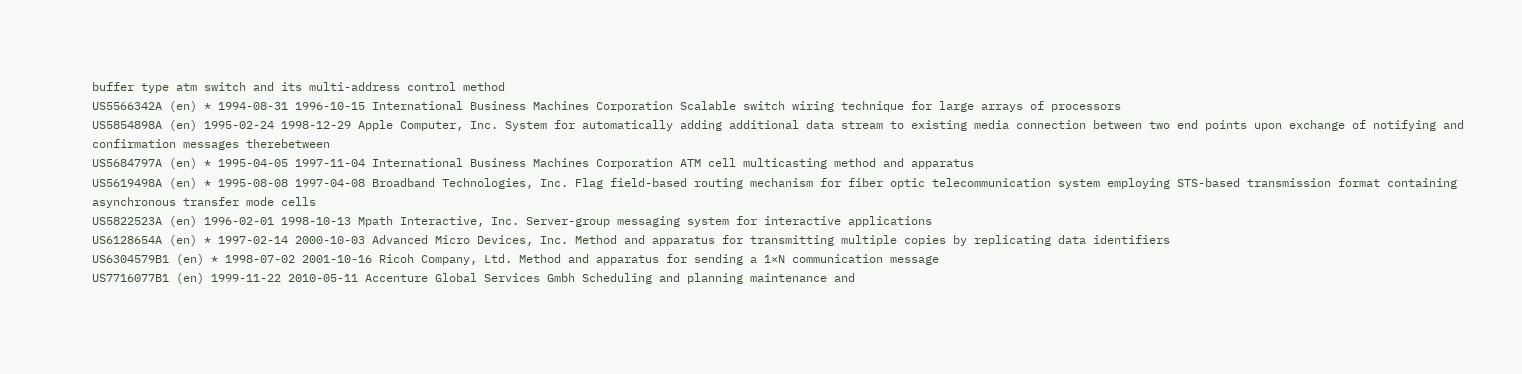buffer type atm switch and its multi-address control method
US5566342A (en) * 1994-08-31 1996-10-15 International Business Machines Corporation Scalable switch wiring technique for large arrays of processors
US5854898A (en) 1995-02-24 1998-12-29 Apple Computer, Inc. System for automatically adding additional data stream to existing media connection between two end points upon exchange of notifying and confirmation messages therebetween
US5684797A (en) * 1995-04-05 1997-11-04 International Business Machines Corporation ATM cell multicasting method and apparatus
US5619498A (en) * 1995-08-08 1997-04-08 Broadband Technologies, Inc. Flag field-based routing mechanism for fiber optic telecommunication system employing STS-based transmission format containing asynchronous transfer mode cells
US5822523A (en) 1996-02-01 1998-10-13 Mpath Interactive, Inc. Server-group messaging system for interactive applications
US6128654A (en) * 1997-02-14 2000-10-03 Advanced Micro Devices, Inc. Method and apparatus for transmitting multiple copies by replicating data identifiers
US6304579B1 (en) * 1998-07-02 2001-10-16 Ricoh Company, Ltd. Method and apparatus for sending a 1×N communication message
US7716077B1 (en) 1999-11-22 2010-05-11 Accenture Global Services Gmbh Scheduling and planning maintenance and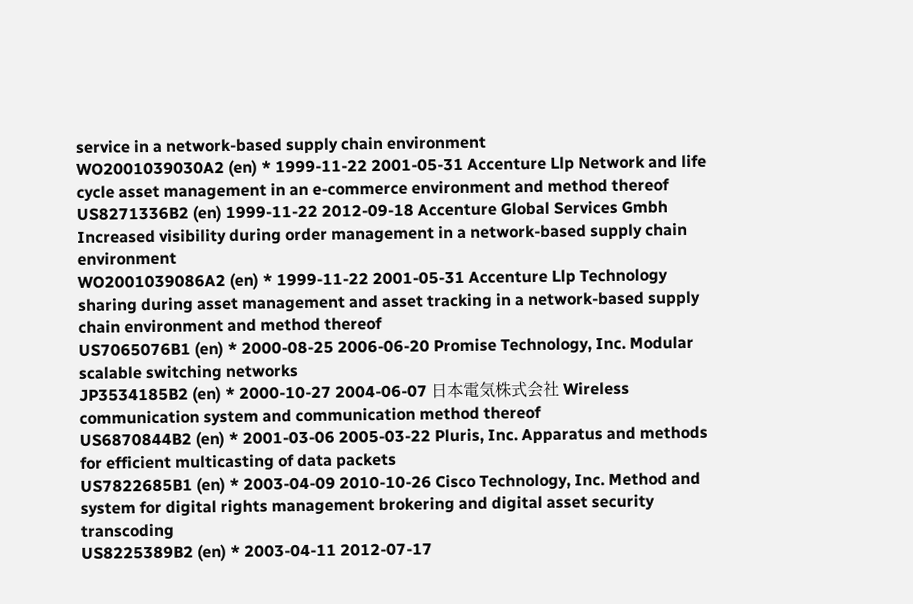service in a network-based supply chain environment
WO2001039030A2 (en) * 1999-11-22 2001-05-31 Accenture Llp Network and life cycle asset management in an e-commerce environment and method thereof
US8271336B2 (en) 1999-11-22 2012-09-18 Accenture Global Services Gmbh Increased visibility during order management in a network-based supply chain environment
WO2001039086A2 (en) * 1999-11-22 2001-05-31 Accenture Llp Technology sharing during asset management and asset tracking in a network-based supply chain environment and method thereof
US7065076B1 (en) * 2000-08-25 2006-06-20 Promise Technology, Inc. Modular scalable switching networks
JP3534185B2 (en) * 2000-10-27 2004-06-07 日本電気株式会社 Wireless communication system and communication method thereof
US6870844B2 (en) * 2001-03-06 2005-03-22 Pluris, Inc. Apparatus and methods for efficient multicasting of data packets
US7822685B1 (en) * 2003-04-09 2010-10-26 Cisco Technology, Inc. Method and system for digital rights management brokering and digital asset security transcoding
US8225389B2 (en) * 2003-04-11 2012-07-17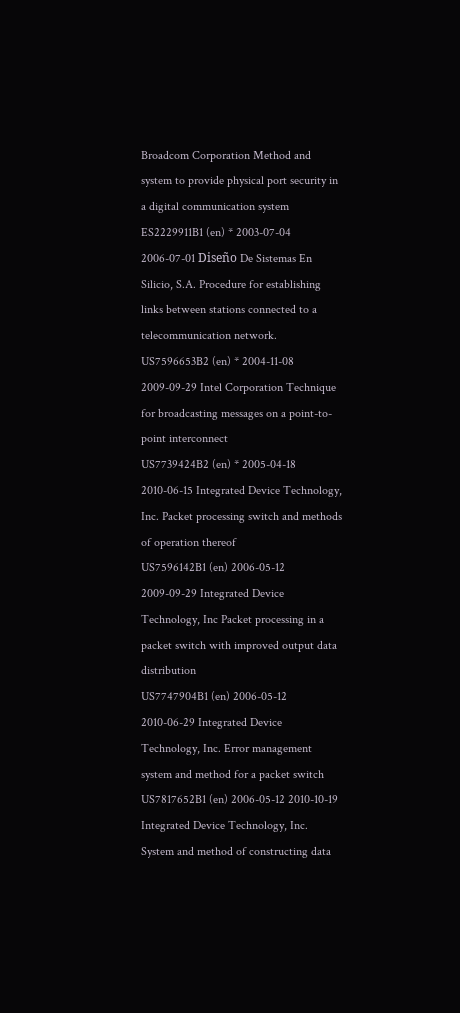Broadcom Corporation Method and system to provide physical port security in a digital communication system
ES2229911B1 (en) * 2003-07-04 2006-07-01 Diseño De Sistemas En Silicio, S.A. Procedure for establishing links between stations connected to a telecommunication network.
US7596653B2 (en) * 2004-11-08 2009-09-29 Intel Corporation Technique for broadcasting messages on a point-to-point interconnect
US7739424B2 (en) * 2005-04-18 2010-06-15 Integrated Device Technology, Inc. Packet processing switch and methods of operation thereof
US7596142B1 (en) 2006-05-12 2009-09-29 Integrated Device Technology, Inc Packet processing in a packet switch with improved output data distribution
US7747904B1 (en) 2006-05-12 2010-06-29 Integrated Device Technology, Inc. Error management system and method for a packet switch
US7817652B1 (en) 2006-05-12 2010-10-19 Integrated Device Technology, Inc. System and method of constructing data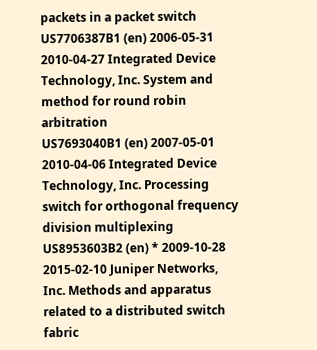packets in a packet switch
US7706387B1 (en) 2006-05-31 2010-04-27 Integrated Device Technology, Inc. System and method for round robin arbitration
US7693040B1 (en) 2007-05-01 2010-04-06 Integrated Device Technology, Inc. Processing switch for orthogonal frequency division multiplexing
US8953603B2 (en) * 2009-10-28 2015-02-10 Juniper Networks, Inc. Methods and apparatus related to a distributed switch fabric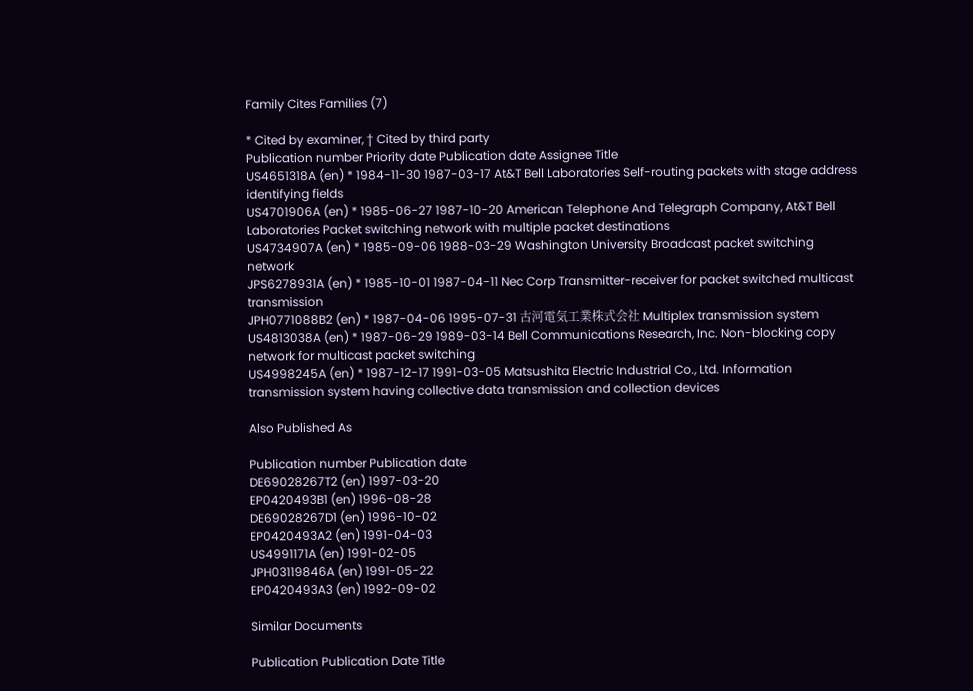Family Cites Families (7)

* Cited by examiner, † Cited by third party
Publication number Priority date Publication date Assignee Title
US4651318A (en) * 1984-11-30 1987-03-17 At&T Bell Laboratories Self-routing packets with stage address identifying fields
US4701906A (en) * 1985-06-27 1987-10-20 American Telephone And Telegraph Company, At&T Bell Laboratories Packet switching network with multiple packet destinations
US4734907A (en) * 1985-09-06 1988-03-29 Washington University Broadcast packet switching network
JPS6278931A (en) * 1985-10-01 1987-04-11 Nec Corp Transmitter-receiver for packet switched multicast transmission
JPH0771088B2 (en) * 1987-04-06 1995-07-31 古河電気工業株式会社 Multiplex transmission system
US4813038A (en) * 1987-06-29 1989-03-14 Bell Communications Research, Inc. Non-blocking copy network for multicast packet switching
US4998245A (en) * 1987-12-17 1991-03-05 Matsushita Electric Industrial Co., Ltd. Information transmission system having collective data transmission and collection devices

Also Published As

Publication number Publication date
DE69028267T2 (en) 1997-03-20
EP0420493B1 (en) 1996-08-28
DE69028267D1 (en) 1996-10-02
EP0420493A2 (en) 1991-04-03
US4991171A (en) 1991-02-05
JPH03119846A (en) 1991-05-22
EP0420493A3 (en) 1992-09-02

Similar Documents

Publication Publication Date Title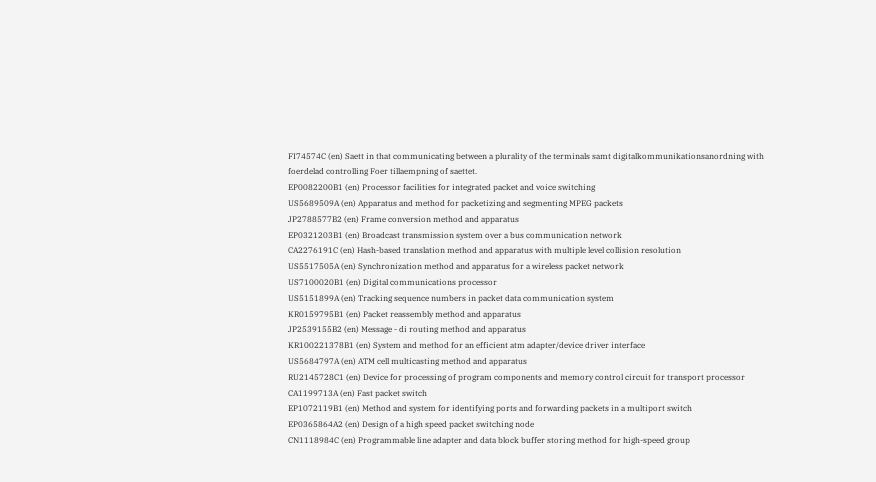FI74574C (en) Saett in that communicating between a plurality of the terminals samt digitalkommunikationsanordning with foerdelad controlling Foer tillaempning of saettet.
EP0082200B1 (en) Processor facilities for integrated packet and voice switching
US5689509A (en) Apparatus and method for packetizing and segmenting MPEG packets
JP2788577B2 (en) Frame conversion method and apparatus
EP0321203B1 (en) Broadcast transmission system over a bus communication network
CA2276191C (en) Hash-based translation method and apparatus with multiple level collision resolution
US5517505A (en) Synchronization method and apparatus for a wireless packet network
US7100020B1 (en) Digital communications processor
US5151899A (en) Tracking sequence numbers in packet data communication system
KR0159795B1 (en) Packet reassembly method and apparatus
JP2539155B2 (en) Message - di routing method and apparatus
KR100221378B1 (en) System and method for an efficient atm adapter/device driver interface
US5684797A (en) ATM cell multicasting method and apparatus
RU2145728C1 (en) Device for processing of program components and memory control circuit for transport processor
CA1199713A (en) Fast packet switch
EP1072119B1 (en) Method and system for identifying ports and forwarding packets in a multiport switch
EP0365864A2 (en) Design of a high speed packet switching node
CN1118984C (en) Programmable line adapter and data block buffer storing method for high-speed group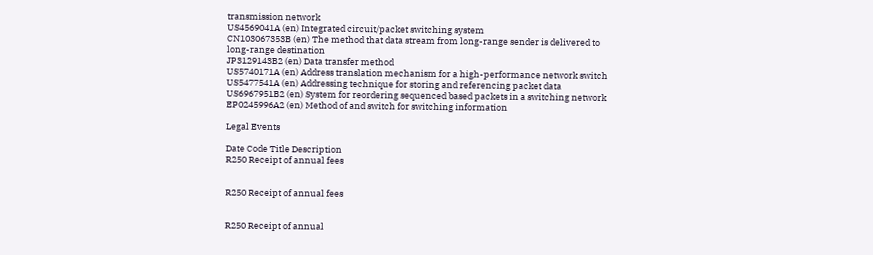transmission network
US4569041A (en) Integrated circuit/packet switching system
CN103067353B (en) The method that data stream from long-range sender is delivered to long-range destination
JP3129143B2 (en) Data transfer method
US5740171A (en) Address translation mechanism for a high-performance network switch
US5477541A (en) Addressing technique for storing and referencing packet data
US6967951B2 (en) System for reordering sequenced based packets in a switching network
EP0245996A2 (en) Method of and switch for switching information

Legal Events

Date Code Title Description
R250 Receipt of annual fees


R250 Receipt of annual fees


R250 Receipt of annual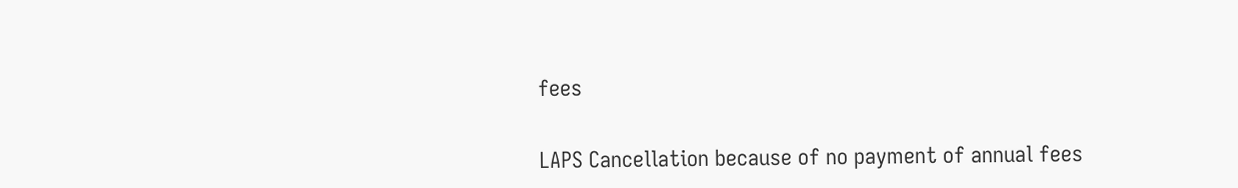fees


LAPS Cancellation because of no payment of annual fees